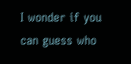I wonder if you can guess who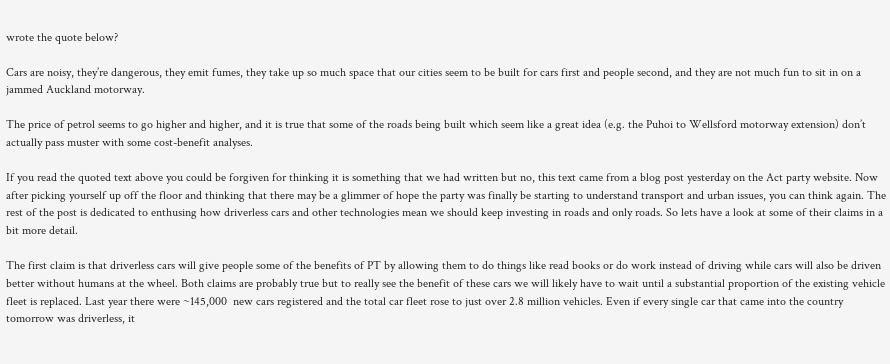wrote the quote below?

Cars are noisy, they’re dangerous, they emit fumes, they take up so much space that our cities seem to be built for cars first and people second, and they are not much fun to sit in on a jammed Auckland motorway.

The price of petrol seems to go higher and higher, and it is true that some of the roads being built which seem like a great idea (e.g. the Puhoi to Wellsford motorway extension) don’t actually pass muster with some cost-benefit analyses.

If you read the quoted text above you could be forgiven for thinking it is something that we had written but no, this text came from a blog post yesterday on the Act party website. Now after picking yourself up off the floor and thinking that there may be a glimmer of hope the party was finally be starting to understand transport and urban issues, you can think again. The rest of the post is dedicated to enthusing how driverless cars and other technologies mean we should keep investing in roads and only roads. So lets have a look at some of their claims in a bit more detail.

The first claim is that driverless cars will give people some of the benefits of PT by allowing them to do things like read books or do work instead of driving while cars will also be driven better without humans at the wheel. Both claims are probably true but to really see the benefit of these cars we will likely have to wait until a substantial proportion of the existing vehicle fleet is replaced. Last year there were ~145,000  new cars registered and the total car fleet rose to just over 2.8 million vehicles. Even if every single car that came into the country tomorrow was driverless, it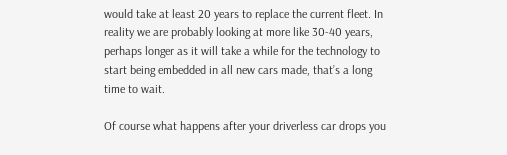would take at least 20 years to replace the current fleet. In reality we are probably looking at more like 30-40 years, perhaps longer as it will take a while for the technology to start being embedded in all new cars made, that’s a long time to wait.

Of course what happens after your driverless car drops you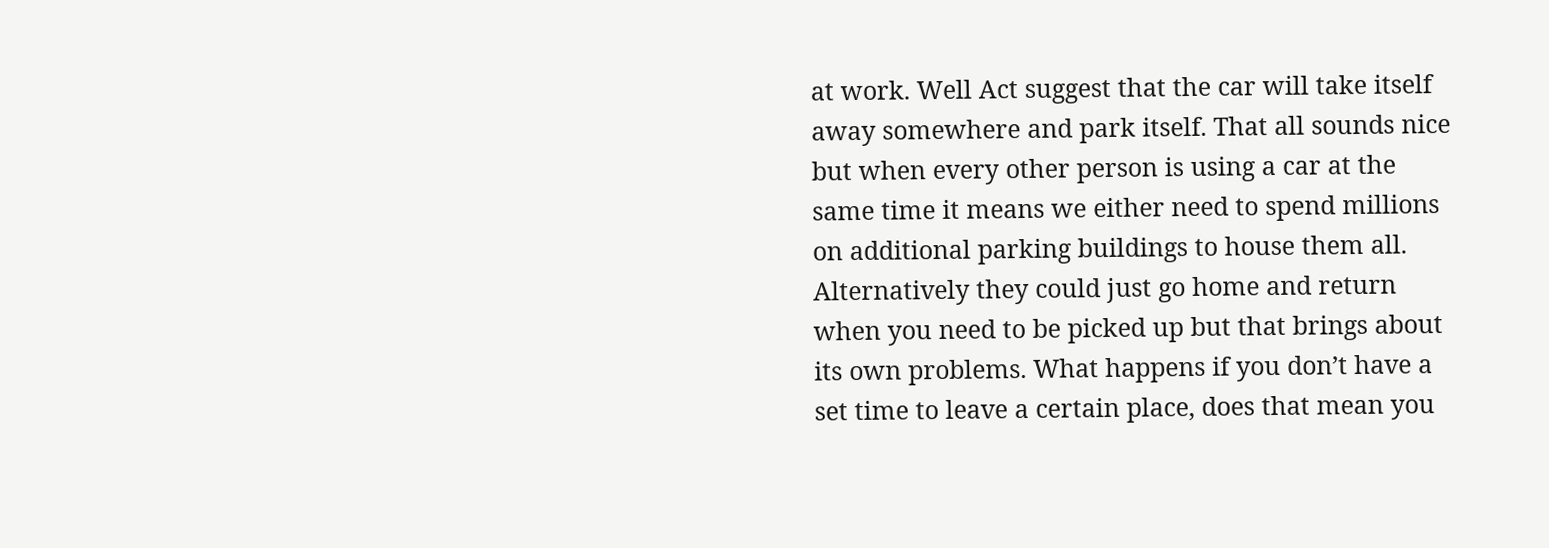at work. Well Act suggest that the car will take itself away somewhere and park itself. That all sounds nice but when every other person is using a car at the same time it means we either need to spend millions on additional parking buildings to house them all. Alternatively they could just go home and return when you need to be picked up but that brings about its own problems. What happens if you don’t have a set time to leave a certain place, does that mean you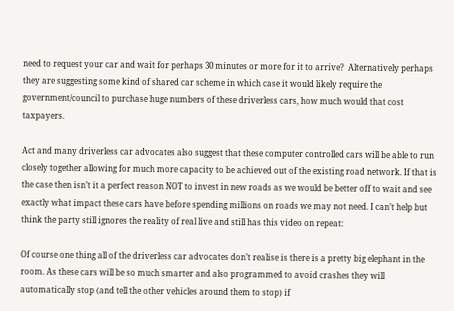need to request your car and wait for perhaps 30 minutes or more for it to arrive?  Alternatively perhaps they are suggesting some kind of shared car scheme in which case it would likely require the government/council to purchase huge numbers of these driverless cars, how much would that cost taxpayers.

Act and many driverless car advocates also suggest that these computer controlled cars will be able to run closely together allowing for much more capacity to be achieved out of the existing road network. If that is the case then isn’t it a perfect reason NOT to invest in new roads as we would be better off to wait and see exactly what impact these cars have before spending millions on roads we may not need. I can’t help but think the party still ignores the reality of real live and still has this video on repeat:

Of course one thing all of the driverless car advocates don’t realise is there is a pretty big elephant in the room. As these cars will be so much smarter and also programmed to avoid crashes they will automatically stop (and tell the other vehicles around them to stop) if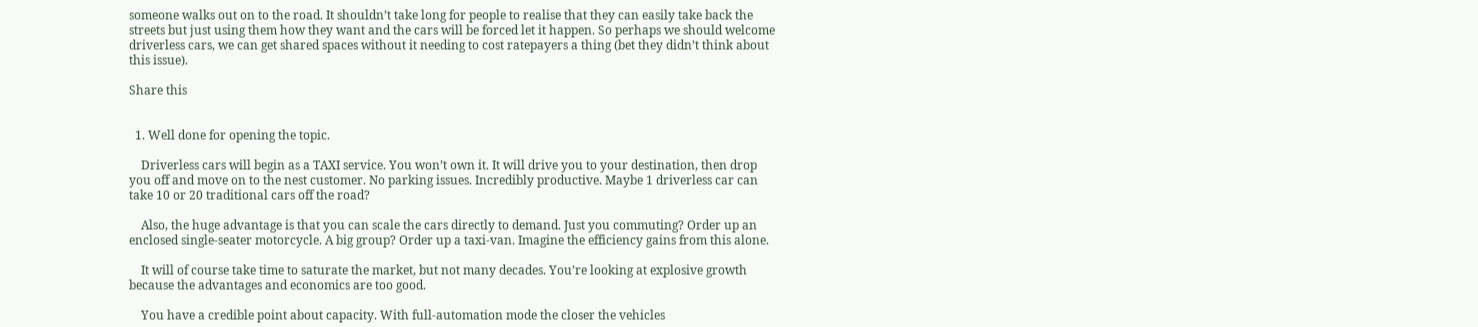someone walks out on to the road. It shouldn’t take long for people to realise that they can easily take back the streets but just using them how they want and the cars will be forced let it happen. So perhaps we should welcome driverless cars, we can get shared spaces without it needing to cost ratepayers a thing (bet they didn’t think about this issue).

Share this


  1. Well done for opening the topic.

    Driverless cars will begin as a TAXI service. You won’t own it. It will drive you to your destination, then drop you off and move on to the nest customer. No parking issues. Incredibly productive. Maybe 1 driverless car can take 10 or 20 traditional cars off the road?

    Also, the huge advantage is that you can scale the cars directly to demand. Just you commuting? Order up an enclosed single-seater motorcycle. A big group? Order up a taxi-van. Imagine the efficiency gains from this alone.

    It will of course take time to saturate the market, but not many decades. You’re looking at explosive growth because the advantages and economics are too good.

    You have a credible point about capacity. With full-automation mode the closer the vehicles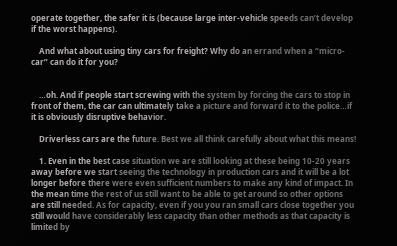operate together, the safer it is (because large inter-vehicle speeds can’t develop if the worst happens).

    And what about using tiny cars for freight? Why do an errand when a “micro-car” can do it for you?


    …oh. And if people start screwing with the system by forcing the cars to stop in front of them, the car can ultimately take a picture and forward it to the police…if it is obviously disruptive behavior.

    Driverless cars are the future. Best we all think carefully about what this means!

    1. Even in the best case situation we are still looking at these being 10-20 years away before we start seeing the technology in production cars and it will be a lot longer before there were even sufficient numbers to make any kind of impact. In the mean time the rest of us still want to be able to get around so other options are still needed. As for capacity, even if you you ran small cars close together you still would have considerably less capacity than other methods as that capacity is limited by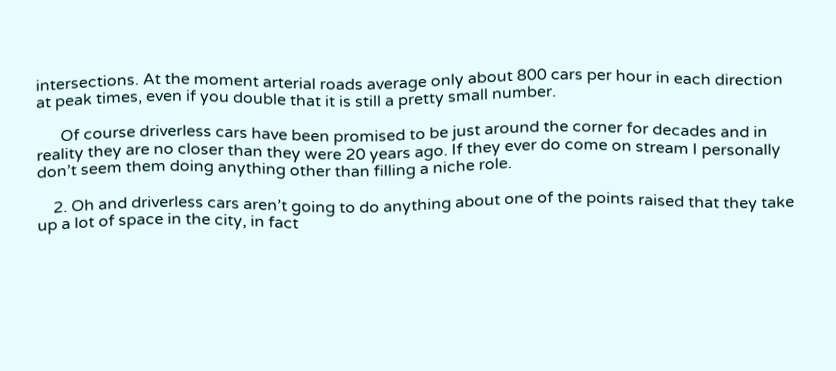intersections. At the moment arterial roads average only about 800 cars per hour in each direction at peak times, even if you double that it is still a pretty small number.

      Of course driverless cars have been promised to be just around the corner for decades and in reality they are no closer than they were 20 years ago. If they ever do come on stream I personally don’t seem them doing anything other than filling a niche role.

    2. Oh and driverless cars aren’t going to do anything about one of the points raised that they take up a lot of space in the city, in fact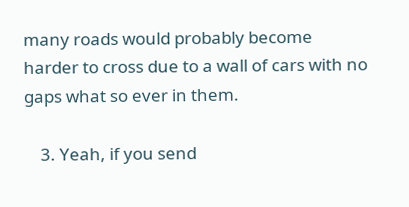many roads would probably become harder to cross due to a wall of cars with no gaps what so ever in them.

    3. Yeah, if you send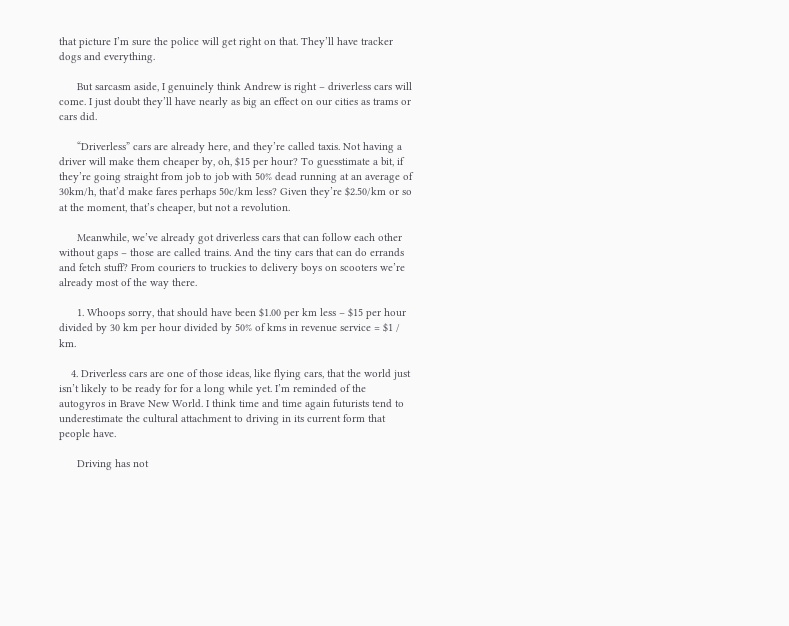that picture I’m sure the police will get right on that. They’ll have tracker dogs and everything.

      But sarcasm aside, I genuinely think Andrew is right – driverless cars will come. I just doubt they’ll have nearly as big an effect on our cities as trams or cars did.

      “Driverless” cars are already here, and they’re called taxis. Not having a driver will make them cheaper by, oh, $15 per hour? To guesstimate a bit, if they’re going straight from job to job with 50% dead running at an average of 30km/h, that’d make fares perhaps 50c/km less? Given they’re $2.50/km or so at the moment, that’s cheaper, but not a revolution.

      Meanwhile, we’ve already got driverless cars that can follow each other without gaps – those are called trains. And the tiny cars that can do errands and fetch stuff? From couriers to truckies to delivery boys on scooters we’re already most of the way there.

      1. Whoops sorry, that should have been $1.00 per km less – $15 per hour divided by 30 km per hour divided by 50% of kms in revenue service = $1 / km.

    4. Driverless cars are one of those ideas, like flying cars, that the world just isn’t likely to be ready for for a long while yet. I’m reminded of the autogyros in Brave New World. I think time and time again futurists tend to underestimate the cultural attachment to driving in its current form that people have.

      Driving has not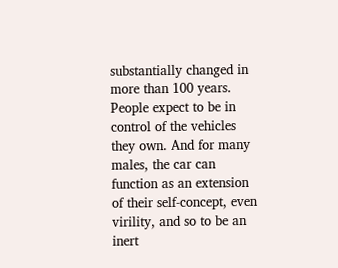substantially changed in more than 100 years. People expect to be in control of the vehicles they own. And for many males, the car can function as an extension of their self-concept, even virility, and so to be an inert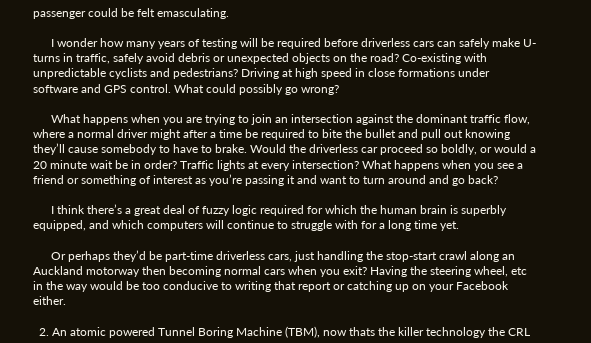passenger could be felt emasculating.

      I wonder how many years of testing will be required before driverless cars can safely make U-turns in traffic, safely avoid debris or unexpected objects on the road? Co-existing with unpredictable cyclists and pedestrians? Driving at high speed in close formations under software and GPS control. What could possibly go wrong?

      What happens when you are trying to join an intersection against the dominant traffic flow, where a normal driver might after a time be required to bite the bullet and pull out knowing they’ll cause somebody to have to brake. Would the driverless car proceed so boldly, or would a 20 minute wait be in order? Traffic lights at every intersection? What happens when you see a friend or something of interest as you’re passing it and want to turn around and go back?

      I think there’s a great deal of fuzzy logic required for which the human brain is superbly equipped, and which computers will continue to struggle with for a long time yet.

      Or perhaps they’d be part-time driverless cars, just handling the stop-start crawl along an Auckland motorway then becoming normal cars when you exit? Having the steering wheel, etc in the way would be too conducive to writing that report or catching up on your Facebook either.

  2. An atomic powered Tunnel Boring Machine (TBM), now thats the killer technology the CRL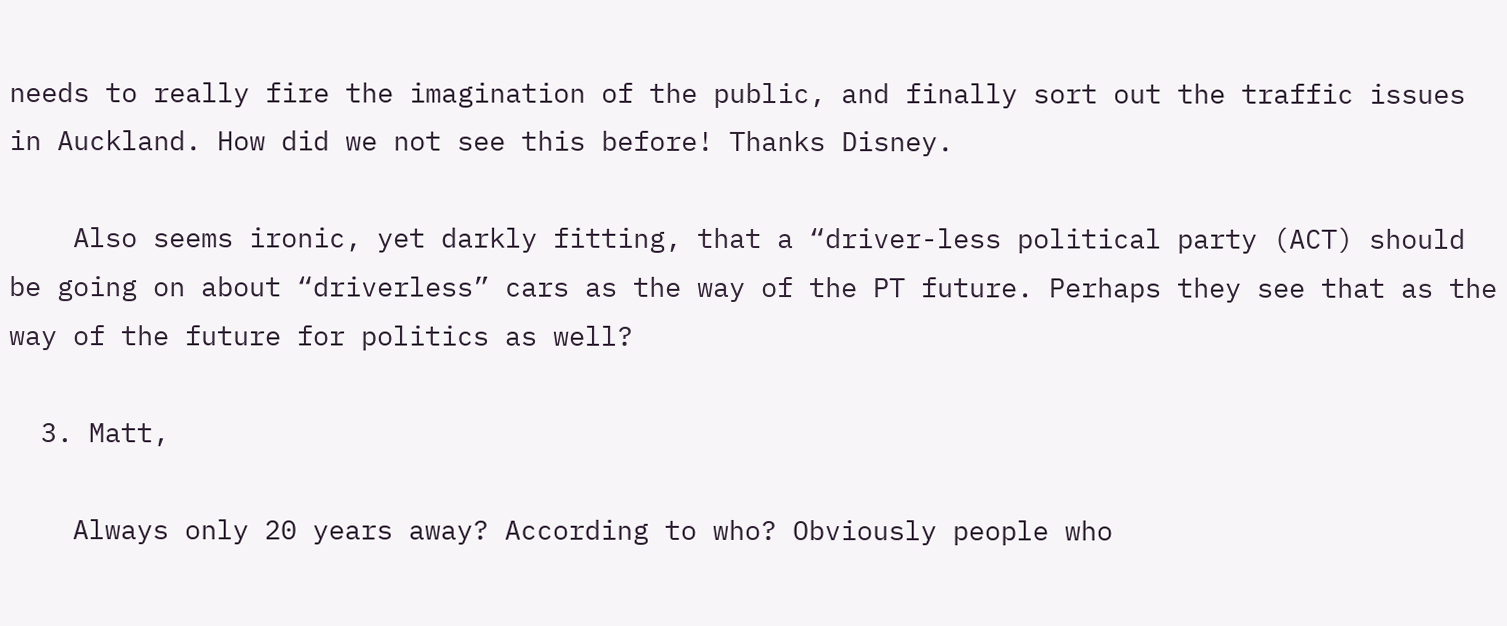needs to really fire the imagination of the public, and finally sort out the traffic issues in Auckland. How did we not see this before! Thanks Disney.

    Also seems ironic, yet darkly fitting, that a “driver-less political party (ACT) should be going on about “driverless” cars as the way of the PT future. Perhaps they see that as the way of the future for politics as well?

  3. Matt,

    Always only 20 years away? According to who? Obviously people who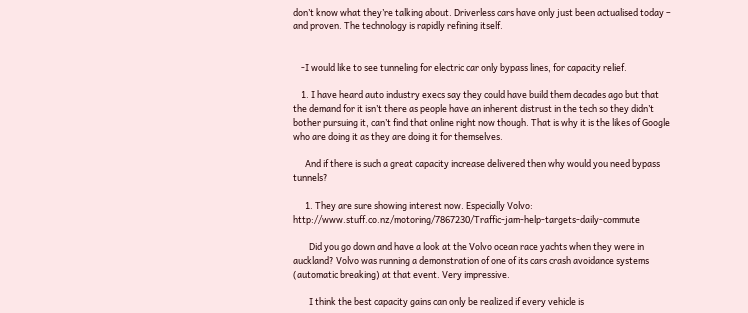don’t know what they’re talking about. Driverless cars have only just been actualised today – and proven. The technology is rapidly refining itself.


    -I would like to see tunneling for electric car only bypass lines, for capacity relief.

    1. I have heard auto industry execs say they could have build them decades ago but that the demand for it isn’t there as people have an inherent distrust in the tech so they didn’t bother pursuing it, can’t find that online right now though. That is why it is the likes of Google who are doing it as they are doing it for themselves.

      And if there is such a great capacity increase delivered then why would you need bypass tunnels?

      1. They are sure showing interest now. Especially Volvo: http://www.stuff.co.nz/motoring/7867230/Traffic-jam-help-targets-daily-commute

        Did you go down and have a look at the Volvo ocean race yachts when they were in auckland? Volvo was running a demonstration of one of its cars crash avoidance systems (automatic breaking) at that event. Very impressive.

        I think the best capacity gains can only be realized if every vehicle is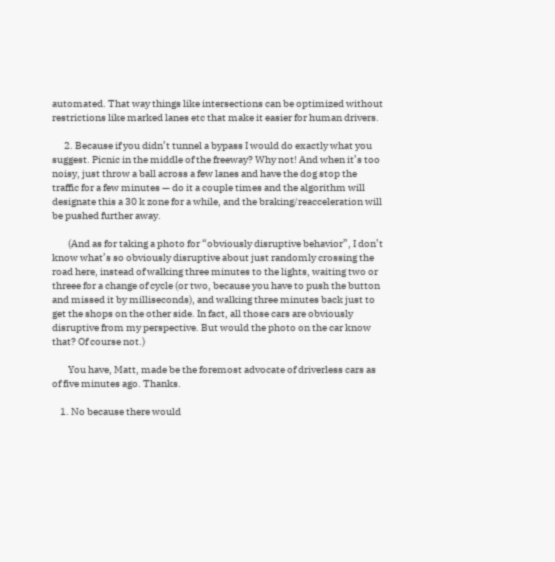automated. That way things like intersections can be optimized without restrictions like marked lanes etc that make it easier for human drivers.

      2. Because if you didn’t tunnel a bypass I would do exactly what you suggest. Picnic in the middle of the freeway? Why not! And when it’s too noisy, just throw a ball across a few lanes and have the dog stop the traffic for a few minutes — do it a couple times and the algorithm will designate this a 30 k zone for a while, and the braking/reacceleration will be pushed further away.

        (And as for taking a photo for “obviously disruptive behavior”, I don’t know what’s so obviously disruptive about just randomly crossing the road here, instead of walking three minutes to the lights, waiting two or threee for a change of cycle (or two, because you have to push the button and missed it by milliseconds), and walking three minutes back just to get the shops on the other side. In fact, all those cars are obviously disruptive from my perspective. But would the photo on the car know that? Of course not.)

        You have, Matt, made be the foremost advocate of driverless cars as of five minutes ago. Thanks.

    1. No because there would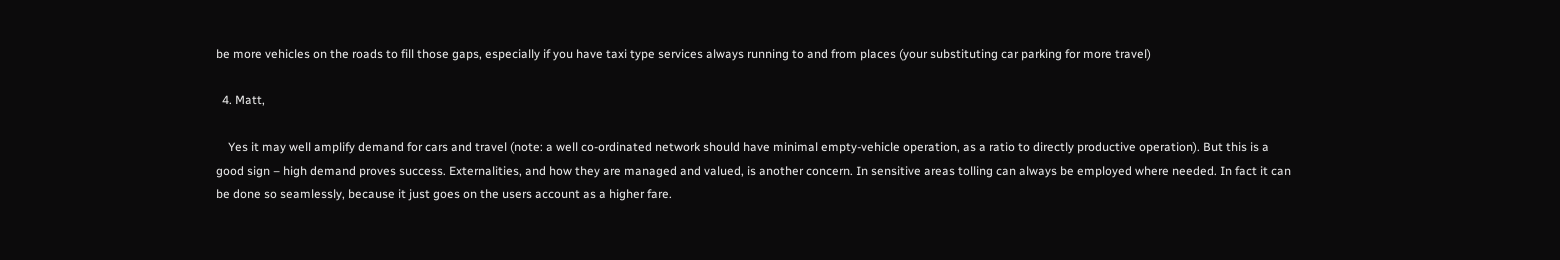be more vehicles on the roads to fill those gaps, especially if you have taxi type services always running to and from places (your substituting car parking for more travel)

  4. Matt,

    Yes it may well amplify demand for cars and travel (note: a well co-ordinated network should have minimal empty-vehicle operation, as a ratio to directly productive operation). But this is a good sign – high demand proves success. Externalities, and how they are managed and valued, is another concern. In sensitive areas tolling can always be employed where needed. In fact it can be done so seamlessly, because it just goes on the users account as a higher fare.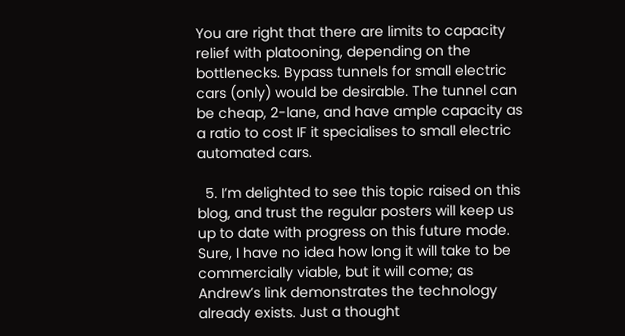You are right that there are limits to capacity relief with platooning, depending on the bottlenecks. Bypass tunnels for small electric cars (only) would be desirable. The tunnel can be cheap, 2-lane, and have ample capacity as a ratio to cost IF it specialises to small electric automated cars.

  5. I’m delighted to see this topic raised on this blog, and trust the regular posters will keep us up to date with progress on this future mode. Sure, I have no idea how long it will take to be commercially viable, but it will come; as Andrew’s link demonstrates the technology already exists. Just a thought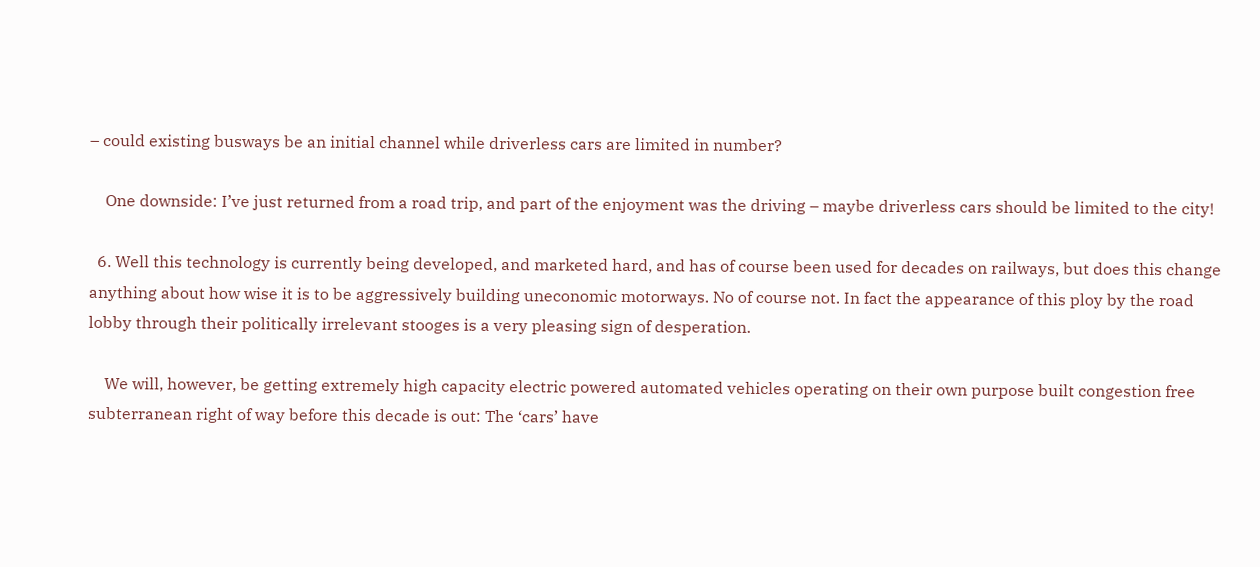– could existing busways be an initial channel while driverless cars are limited in number?

    One downside: I’ve just returned from a road trip, and part of the enjoyment was the driving – maybe driverless cars should be limited to the city!

  6. Well this technology is currently being developed, and marketed hard, and has of course been used for decades on railways, but does this change anything about how wise it is to be aggressively building uneconomic motorways. No of course not. In fact the appearance of this ploy by the road lobby through their politically irrelevant stooges is a very pleasing sign of desperation.

    We will, however, be getting extremely high capacity electric powered automated vehicles operating on their own purpose built congestion free subterranean right of way before this decade is out: The ‘cars’ have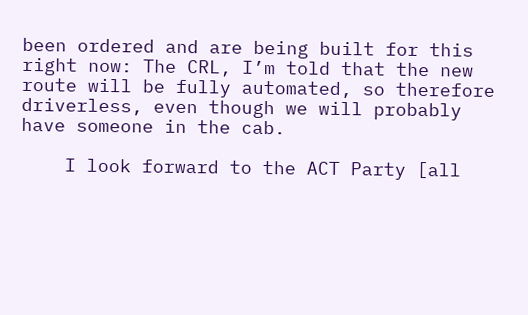been ordered and are being built for this right now: The CRL, I’m told that the new route will be fully automated, so therefore driverless, even though we will probably have someone in the cab.

    I look forward to the ACT Party [all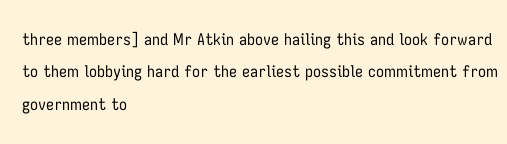three members] and Mr Atkin above hailing this and look forward to them lobbying hard for the earliest possible commitment from government to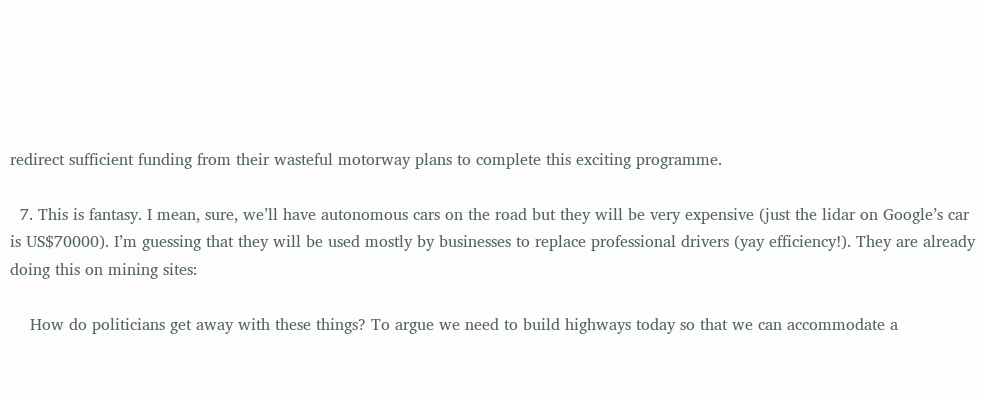redirect sufficient funding from their wasteful motorway plans to complete this exciting programme.

  7. This is fantasy. I mean, sure, we’ll have autonomous cars on the road but they will be very expensive (just the lidar on Google’s car is US$70000). I’m guessing that they will be used mostly by businesses to replace professional drivers (yay efficiency!). They are already doing this on mining sites:

    How do politicians get away with these things? To argue we need to build highways today so that we can accommodate a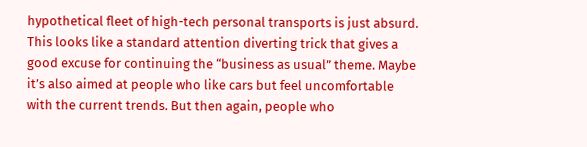hypothetical fleet of high-tech personal transports is just absurd. This looks like a standard attention diverting trick that gives a good excuse for continuing the “business as usual” theme. Maybe it’s also aimed at people who like cars but feel uncomfortable with the current trends. But then again, people who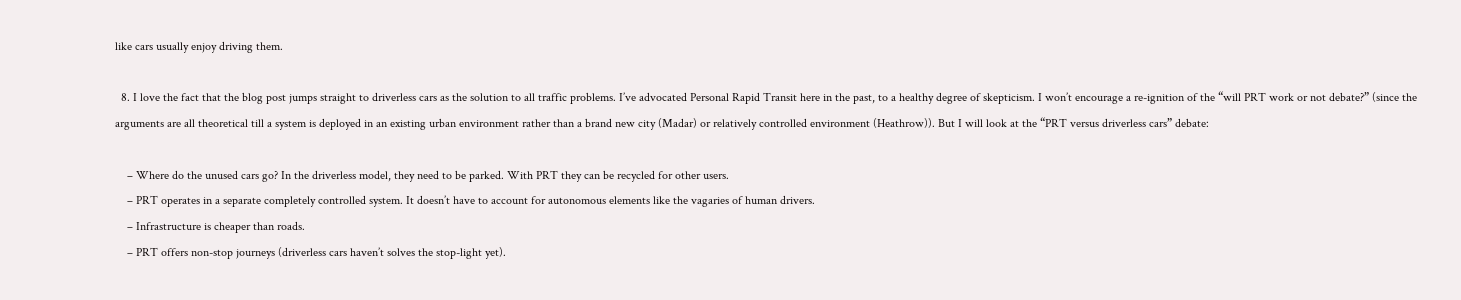like cars usually enjoy driving them.

  8. I love the fact that the blog post jumps straight to driverless cars as the solution to all traffic problems. I’ve advocated Personal Rapid Transit here in the past, to a healthy degree of skepticism. I won’t encourage a re-ignition of the “will PRT work or not debate?” (since the arguments are all theoretical till a system is deployed in an existing urban environment rather than a brand new city (Madar) or relatively controlled environment (Heathrow)). But I will look at the “PRT versus driverless cars” debate:

    – Where do the unused cars go? In the driverless model, they need to be parked. With PRT they can be recycled for other users.
    – PRT operates in a separate completely controlled system. It doesn’t have to account for autonomous elements like the vagaries of human drivers.
    – Infrastructure is cheaper than roads.
    – PRT offers non-stop journeys (driverless cars haven’t solves the stop-light yet).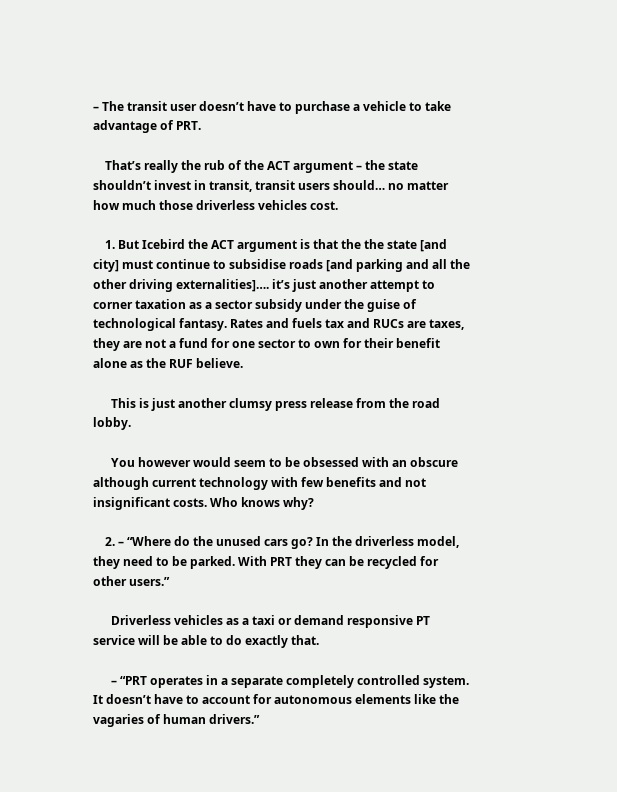– The transit user doesn’t have to purchase a vehicle to take advantage of PRT.

    That’s really the rub of the ACT argument – the state shouldn’t invest in transit, transit users should… no matter how much those driverless vehicles cost.

    1. But Icebird the ACT argument is that the the state [and city] must continue to subsidise roads [and parking and all the other driving externalities]…. it’s just another attempt to corner taxation as a sector subsidy under the guise of technological fantasy. Rates and fuels tax and RUCs are taxes, they are not a fund for one sector to own for their benefit alone as the RUF believe.

      This is just another clumsy press release from the road lobby.

      You however would seem to be obsessed with an obscure although current technology with few benefits and not insignificant costs. Who knows why?

    2. – “Where do the unused cars go? In the driverless model, they need to be parked. With PRT they can be recycled for other users.”

      Driverless vehicles as a taxi or demand responsive PT service will be able to do exactly that.

      – “PRT operates in a separate completely controlled system. It doesn’t have to account for autonomous elements like the vagaries of human drivers.”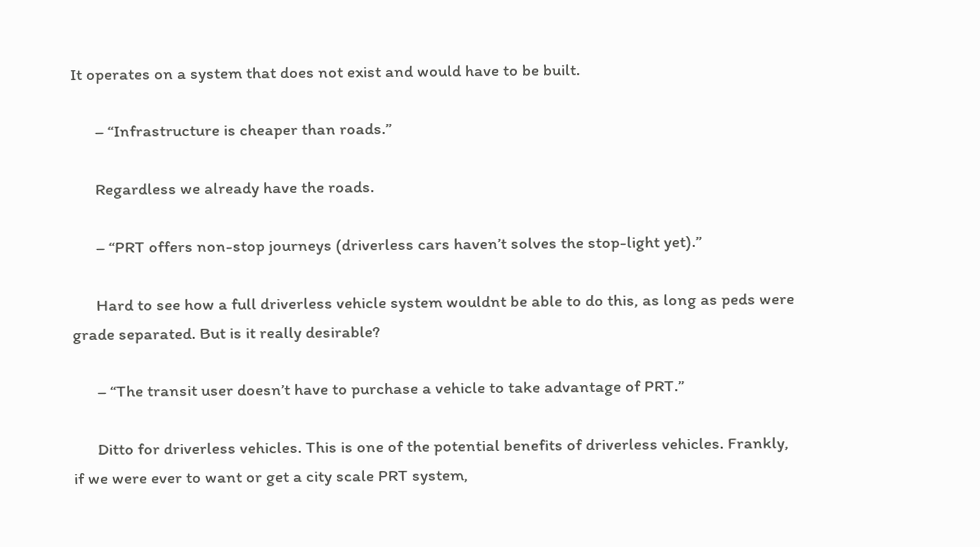It operates on a system that does not exist and would have to be built.

      – “Infrastructure is cheaper than roads.”

      Regardless we already have the roads.

      – “PRT offers non-stop journeys (driverless cars haven’t solves the stop-light yet).”

      Hard to see how a full driverless vehicle system wouldnt be able to do this, as long as peds were grade separated. But is it really desirable?

      – “The transit user doesn’t have to purchase a vehicle to take advantage of PRT.”

      Ditto for driverless vehicles. This is one of the potential benefits of driverless vehicles. Frankly, if we were ever to want or get a city scale PRT system,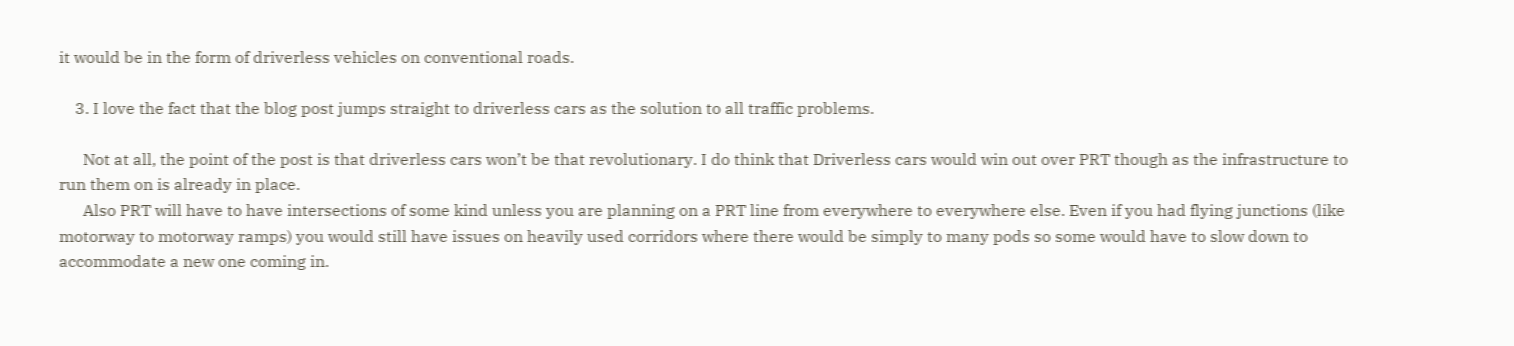it would be in the form of driverless vehicles on conventional roads.

    3. I love the fact that the blog post jumps straight to driverless cars as the solution to all traffic problems.

      Not at all, the point of the post is that driverless cars won’t be that revolutionary. I do think that Driverless cars would win out over PRT though as the infrastructure to run them on is already in place.
      Also PRT will have to have intersections of some kind unless you are planning on a PRT line from everywhere to everywhere else. Even if you had flying junctions (like motorway to motorway ramps) you would still have issues on heavily used corridors where there would be simply to many pods so some would have to slow down to accommodate a new one coming in.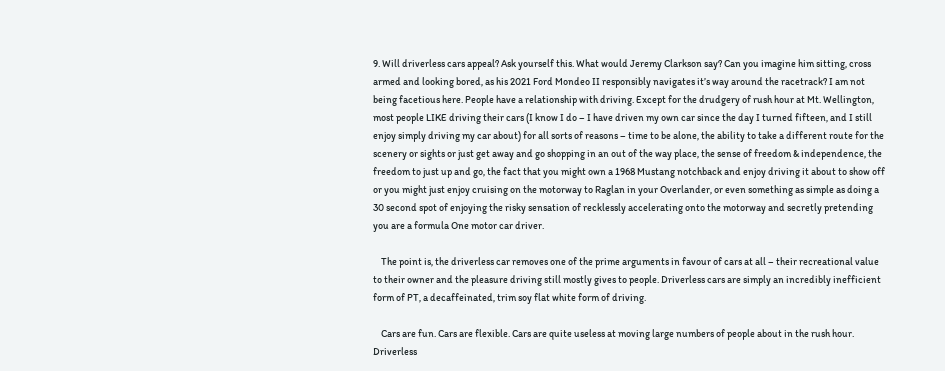9. Will driverless cars appeal? Ask yourself this. What would Jeremy Clarkson say? Can you imagine him sitting, cross armed and looking bored, as his 2021 Ford Mondeo II responsibly navigates it’s way around the racetrack? I am not being facetious here. People have a relationship with driving. Except for the drudgery of rush hour at Mt. Wellington, most people LIKE driving their cars (I know I do – I have driven my own car since the day I turned fifteen, and I still enjoy simply driving my car about) for all sorts of reasons – time to be alone, the ability to take a different route for the scenery or sights or just get away and go shopping in an out of the way place, the sense of freedom & independence, the freedom to just up and go, the fact that you might own a 1968 Mustang notchback and enjoy driving it about to show off or you might just enjoy cruising on the motorway to Raglan in your Overlander, or even something as simple as doing a 30 second spot of enjoying the risky sensation of recklessly accelerating onto the motorway and secretly pretending you are a formula One motor car driver.

    The point is, the driverless car removes one of the prime arguments in favour of cars at all – their recreational value to their owner and the pleasure driving still mostly gives to people. Driverless cars are simply an incredibly inefficient form of PT, a decaffeinated, trim soy flat white form of driving.

    Cars are fun. Cars are flexible. Cars are quite useless at moving large numbers of people about in the rush hour. Driverless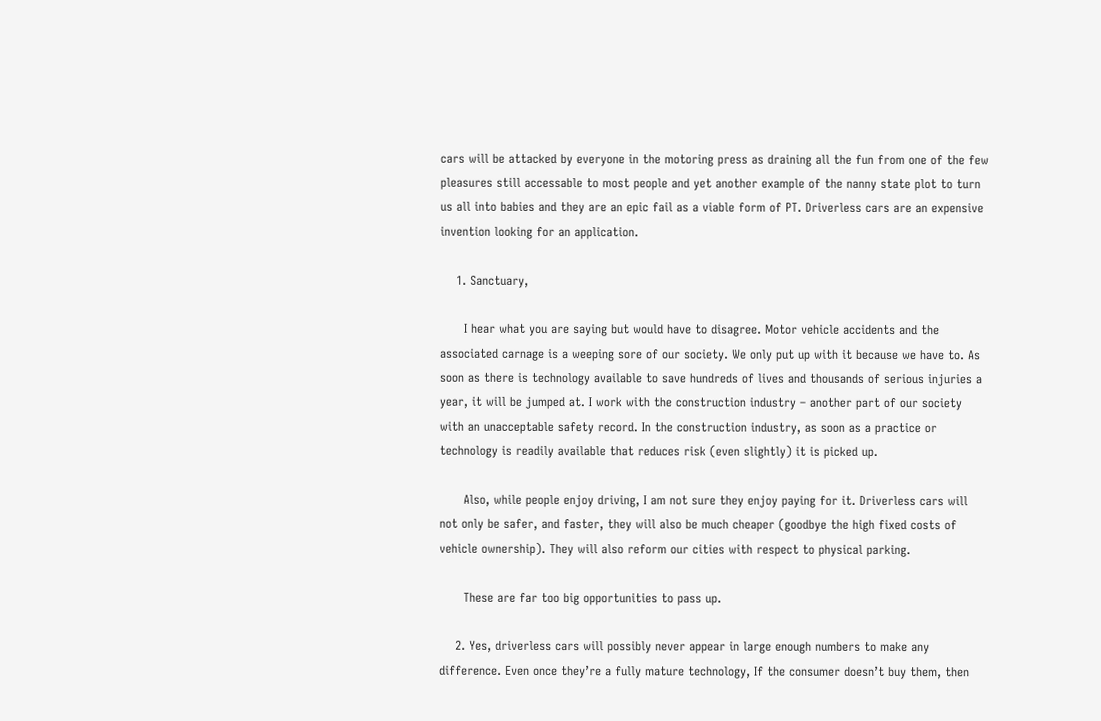cars will be attacked by everyone in the motoring press as draining all the fun from one of the few pleasures still accessable to most people and yet another example of the nanny state plot to turn us all into babies and they are an epic fail as a viable form of PT. Driverless cars are an expensive invention looking for an application.

    1. Sanctuary,

      I hear what you are saying but would have to disagree. Motor vehicle accidents and the associated carnage is a weeping sore of our society. We only put up with it because we have to. As soon as there is technology available to save hundreds of lives and thousands of serious injuries a year, it will be jumped at. I work with the construction industry – another part of our society with an unacceptable safety record. In the construction industry, as soon as a practice or technology is readily available that reduces risk (even slightly) it is picked up.

      Also, while people enjoy driving, I am not sure they enjoy paying for it. Driverless cars will not only be safer, and faster, they will also be much cheaper (goodbye the high fixed costs of vehicle ownership). They will also reform our cities with respect to physical parking.

      These are far too big opportunities to pass up.

    2. Yes, driverless cars will possibly never appear in large enough numbers to make any difference. Even once they’re a fully mature technology, If the consumer doesn’t buy them, then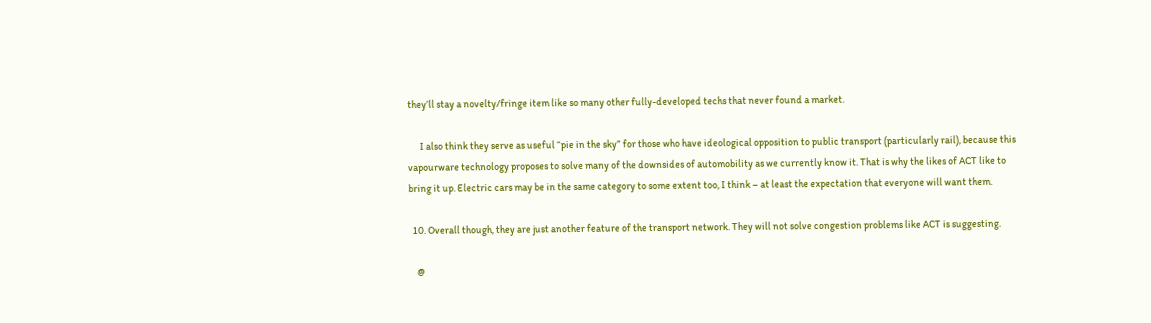they’ll stay a novelty/fringe item like so many other fully-developed techs that never found a market.

      I also think they serve as useful “pie in the sky” for those who have ideological opposition to public transport (particularly rail), because this vapourware technology proposes to solve many of the downsides of automobility as we currently know it. That is why the likes of ACT like to bring it up. Electric cars may be in the same category to some extent too, I think – at least the expectation that everyone will want them.

  10. Overall though, they are just another feature of the transport network. They will not solve congestion problems like ACT is suggesting.

    @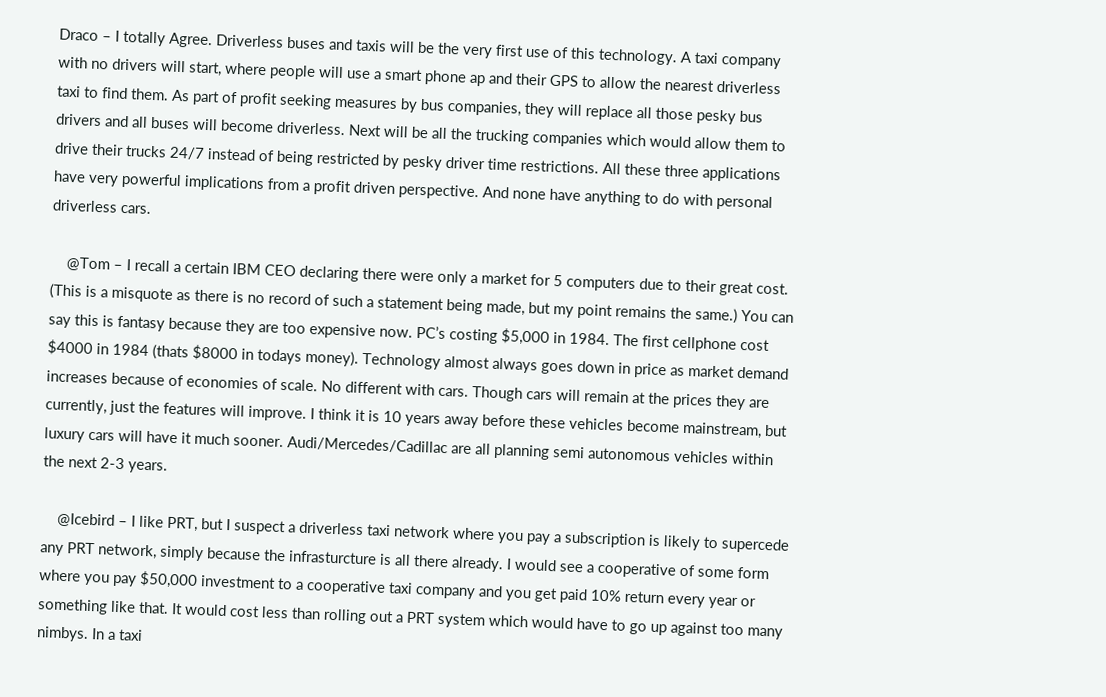Draco – I totally Agree. Driverless buses and taxis will be the very first use of this technology. A taxi company with no drivers will start, where people will use a smart phone ap and their GPS to allow the nearest driverless taxi to find them. As part of profit seeking measures by bus companies, they will replace all those pesky bus drivers and all buses will become driverless. Next will be all the trucking companies which would allow them to drive their trucks 24/7 instead of being restricted by pesky driver time restrictions. All these three applications have very powerful implications from a profit driven perspective. And none have anything to do with personal driverless cars.

    @Tom – I recall a certain IBM CEO declaring there were only a market for 5 computers due to their great cost. (This is a misquote as there is no record of such a statement being made, but my point remains the same.) You can say this is fantasy because they are too expensive now. PC’s costing $5,000 in 1984. The first cellphone cost $4000 in 1984 (thats $8000 in todays money). Technology almost always goes down in price as market demand increases because of economies of scale. No different with cars. Though cars will remain at the prices they are currently, just the features will improve. I think it is 10 years away before these vehicles become mainstream, but luxury cars will have it much sooner. Audi/Mercedes/Cadillac are all planning semi autonomous vehicles within the next 2-3 years.

    @Icebird – I like PRT, but I suspect a driverless taxi network where you pay a subscription is likely to supercede any PRT network, simply because the infrasturcture is all there already. I would see a cooperative of some form where you pay $50,000 investment to a cooperative taxi company and you get paid 10% return every year or something like that. It would cost less than rolling out a PRT system which would have to go up against too many nimbys. In a taxi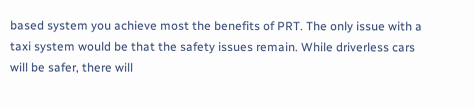based system you achieve most the benefits of PRT. The only issue with a taxi system would be that the safety issues remain. While driverless cars will be safer, there will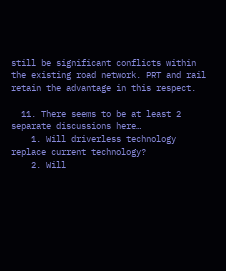still be significant conflicts within the existing road network. PRT and rail retain the advantage in this respect.

  11. There seems to be at least 2 separate discussions here…
    1. Will driverless technology replace current technology?
    2. Will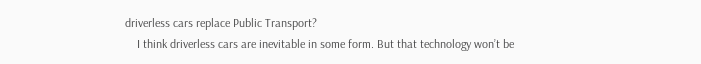driverless cars replace Public Transport?
    I think driverless cars are inevitable in some form. But that technology won’t be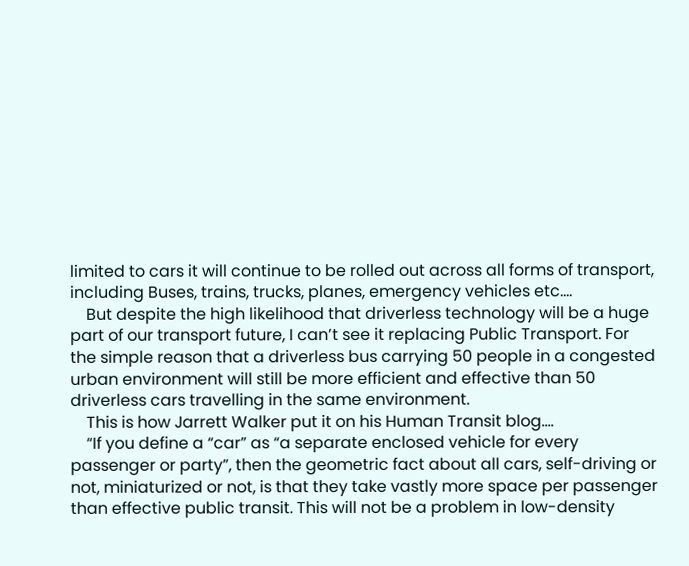limited to cars it will continue to be rolled out across all forms of transport, including Buses, trains, trucks, planes, emergency vehicles etc….
    But despite the high likelihood that driverless technology will be a huge part of our transport future, I can’t see it replacing Public Transport. For the simple reason that a driverless bus carrying 50 people in a congested urban environment will still be more efficient and effective than 50 driverless cars travelling in the same environment.
    This is how Jarrett Walker put it on his Human Transit blog….
    “If you define a “car” as “a separate enclosed vehicle for every passenger or party”, then the geometric fact about all cars, self-driving or not, miniaturized or not, is that they take vastly more space per passenger than effective public transit. This will not be a problem in low-density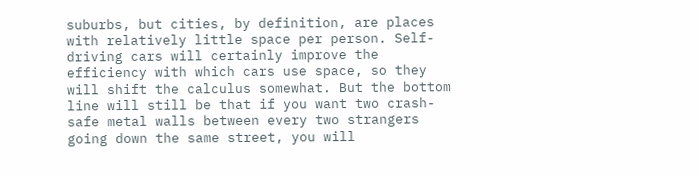suburbs, but cities, by definition, are places with relatively little space per person. Self-driving cars will certainly improve the efficiency with which cars use space, so they will shift the calculus somewhat. But the bottom line will still be that if you want two crash-safe metal walls between every two strangers going down the same street, you will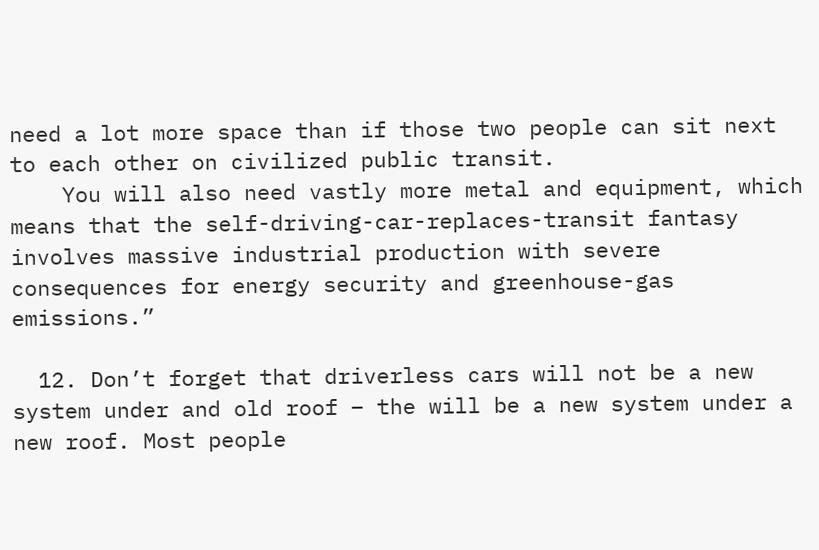need a lot more space than if those two people can sit next to each other on civilized public transit.
    You will also need vastly more metal and equipment, which means that the self-driving-car-replaces-transit fantasy involves massive industrial production with severe consequences for energy security and greenhouse-gas emissions.”

  12. Don’t forget that driverless cars will not be a new system under and old roof – the will be a new system under a new roof. Most people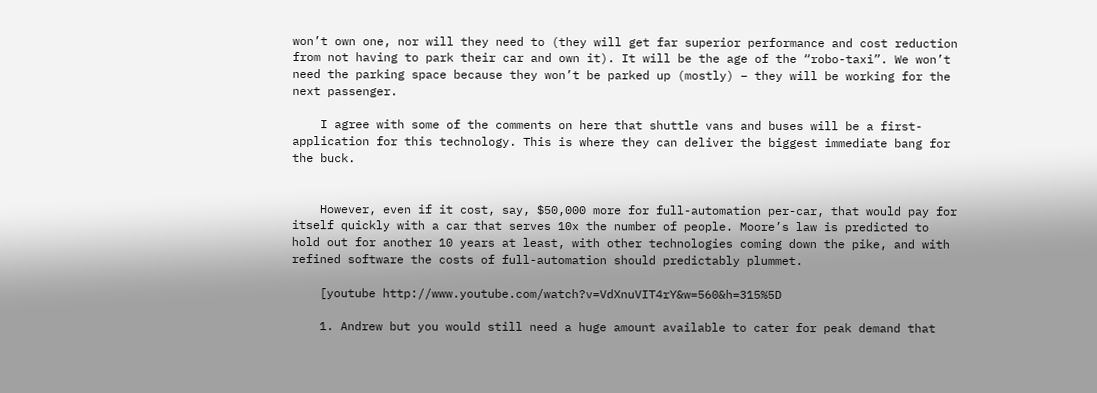won’t own one, nor will they need to (they will get far superior performance and cost reduction from not having to park their car and own it). It will be the age of the “robo-taxi”. We won’t need the parking space because they won’t be parked up (mostly) – they will be working for the next passenger.

    I agree with some of the comments on here that shuttle vans and buses will be a first-application for this technology. This is where they can deliver the biggest immediate bang for the buck.


    However, even if it cost, say, $50,000 more for full-automation per-car, that would pay for itself quickly with a car that serves 10x the number of people. Moore’s law is predicted to hold out for another 10 years at least, with other technologies coming down the pike, and with refined software the costs of full-automation should predictably plummet.

    [youtube http://www.youtube.com/watch?v=VdXnuVIT4rY&w=560&h=315%5D

    1. Andrew but you would still need a huge amount available to cater for peak demand that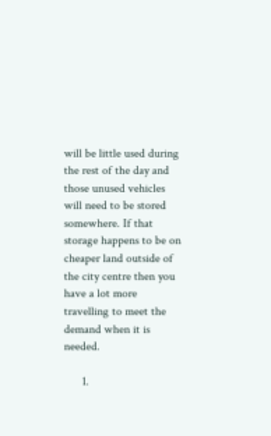will be little used during the rest of the day and those unused vehicles will need to be stored somewhere. If that storage happens to be on cheaper land outside of the city centre then you have a lot more travelling to meet the demand when it is needed.

      1.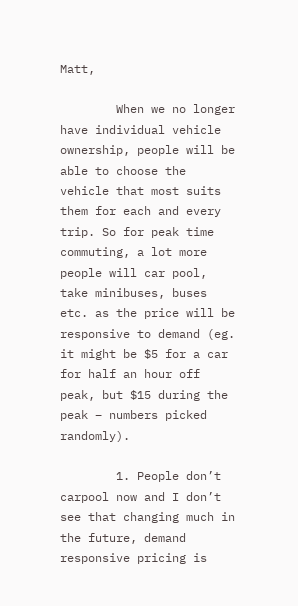Matt,

        When we no longer have individual vehicle ownership, people will be able to choose the vehicle that most suits them for each and every trip. So for peak time commuting, a lot more people will car pool, take minibuses, buses etc. as the price will be responsive to demand (eg. it might be $5 for a car for half an hour off peak, but $15 during the peak – numbers picked randomly).

        1. People don’t carpool now and I don’t see that changing much in the future, demand responsive pricing is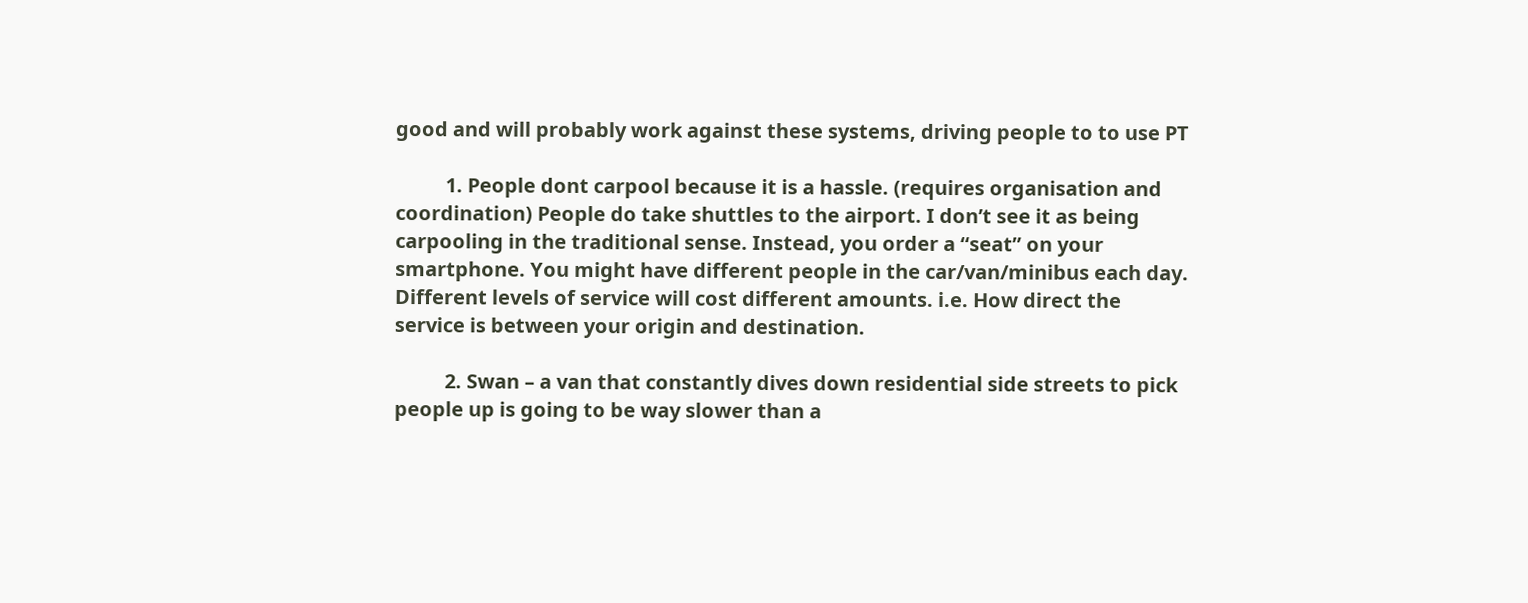good and will probably work against these systems, driving people to to use PT

          1. People dont carpool because it is a hassle. (requires organisation and coordination) People do take shuttles to the airport. I don’t see it as being carpooling in the traditional sense. Instead, you order a “seat” on your smartphone. You might have different people in the car/van/minibus each day. Different levels of service will cost different amounts. i.e. How direct the service is between your origin and destination.

          2. Swan – a van that constantly dives down residential side streets to pick people up is going to be way slower than a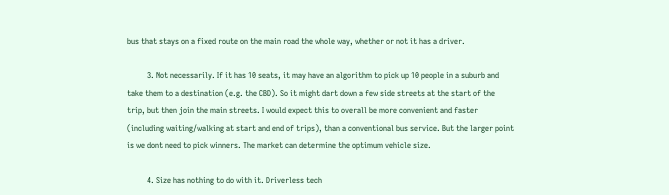bus that stays on a fixed route on the main road the whole way, whether or not it has a driver.

          3. Not necessarily. If it has 10 seats, it may have an algorithm to pick up 10 people in a suburb and take them to a destination (e.g. the CBD). So it might dart down a few side streets at the start of the trip, but then join the main streets. I would expect this to overall be more convenient and faster (including waiting/walking at start and end of trips), than a conventional bus service. But the larger point is we dont need to pick winners. The market can determine the optimum vehicle size.

          4. Size has nothing to do with it. Driverless tech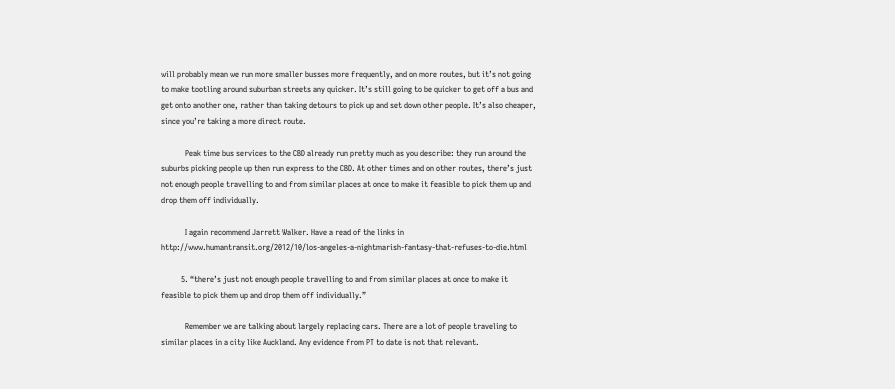will probably mean we run more smaller busses more frequently, and on more routes, but it’s not going to make tootling around suburban streets any quicker. It’s still going to be quicker to get off a bus and get onto another one, rather than taking detours to pick up and set down other people. It’s also cheaper, since you’re taking a more direct route.

            Peak time bus services to the CBD already run pretty much as you describe: they run around the suburbs picking people up then run express to the CBD. At other times and on other routes, there’s just not enough people travelling to and from similar places at once to make it feasible to pick them up and drop them off individually.

            I again recommend Jarrett Walker. Have a read of the links in http://www.humantransit.org/2012/10/los-angeles-a-nightmarish-fantasy-that-refuses-to-die.html

          5. “there’s just not enough people travelling to and from similar places at once to make it feasible to pick them up and drop them off individually.”

            Remember we are talking about largely replacing cars. There are a lot of people traveling to similar places in a city like Auckland. Any evidence from PT to date is not that relevant.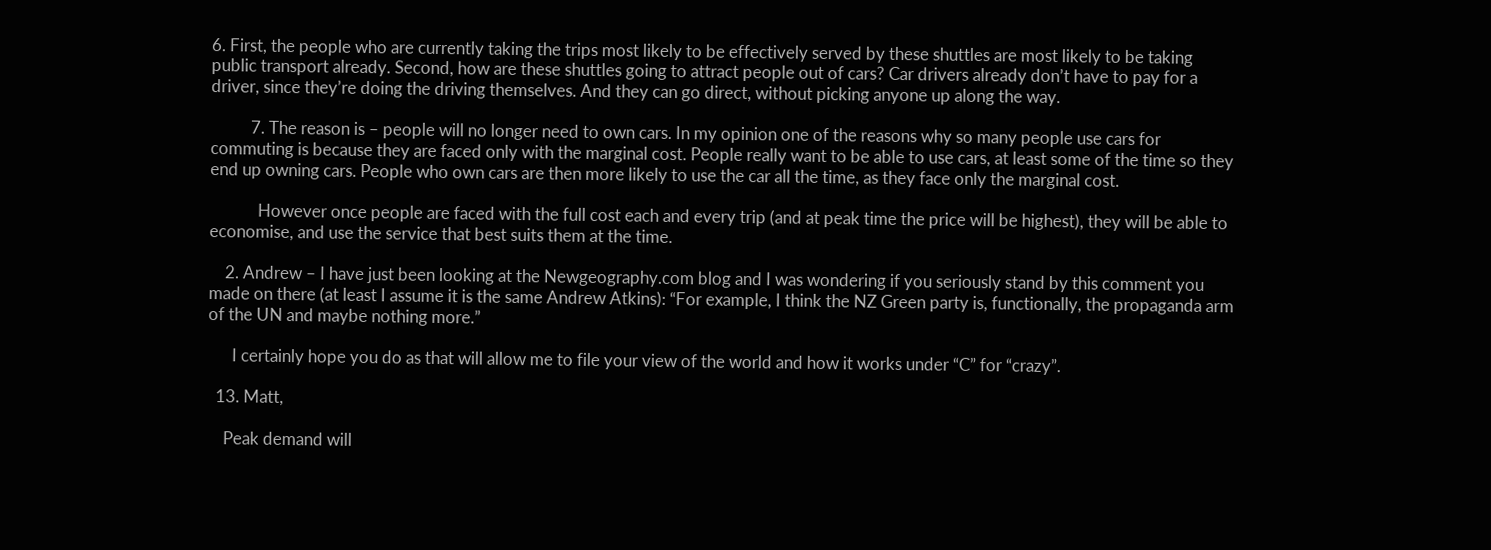6. First, the people who are currently taking the trips most likely to be effectively served by these shuttles are most likely to be taking public transport already. Second, how are these shuttles going to attract people out of cars? Car drivers already don’t have to pay for a driver, since they’re doing the driving themselves. And they can go direct, without picking anyone up along the way.

          7. The reason is – people will no longer need to own cars. In my opinion one of the reasons why so many people use cars for commuting is because they are faced only with the marginal cost. People really want to be able to use cars, at least some of the time so they end up owning cars. People who own cars are then more likely to use the car all the time, as they face only the marginal cost.

            However once people are faced with the full cost each and every trip (and at peak time the price will be highest), they will be able to economise, and use the service that best suits them at the time.

    2. Andrew – I have just been looking at the Newgeography.com blog and I was wondering if you seriously stand by this comment you made on there (at least I assume it is the same Andrew Atkins): “For example, I think the NZ Green party is, functionally, the propaganda arm of the UN and maybe nothing more.”

      I certainly hope you do as that will allow me to file your view of the world and how it works under “C” for “crazy”.

  13. Matt,

    Peak demand will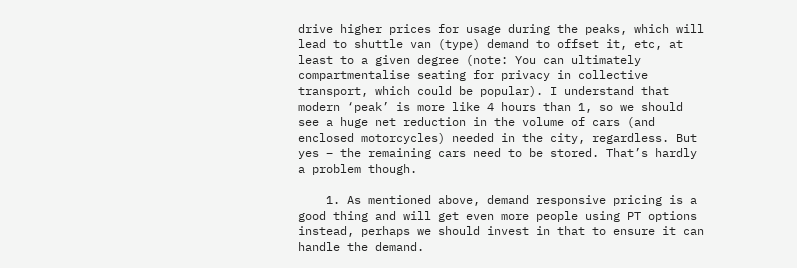drive higher prices for usage during the peaks, which will lead to shuttle van (type) demand to offset it, etc, at least to a given degree (note: You can ultimately compartmentalise seating for privacy in collective transport, which could be popular). I understand that modern ‘peak’ is more like 4 hours than 1, so we should see a huge net reduction in the volume of cars (and enclosed motorcycles) needed in the city, regardless. But yes – the remaining cars need to be stored. That’s hardly a problem though.

    1. As mentioned above, demand responsive pricing is a good thing and will get even more people using PT options instead, perhaps we should invest in that to ensure it can handle the demand.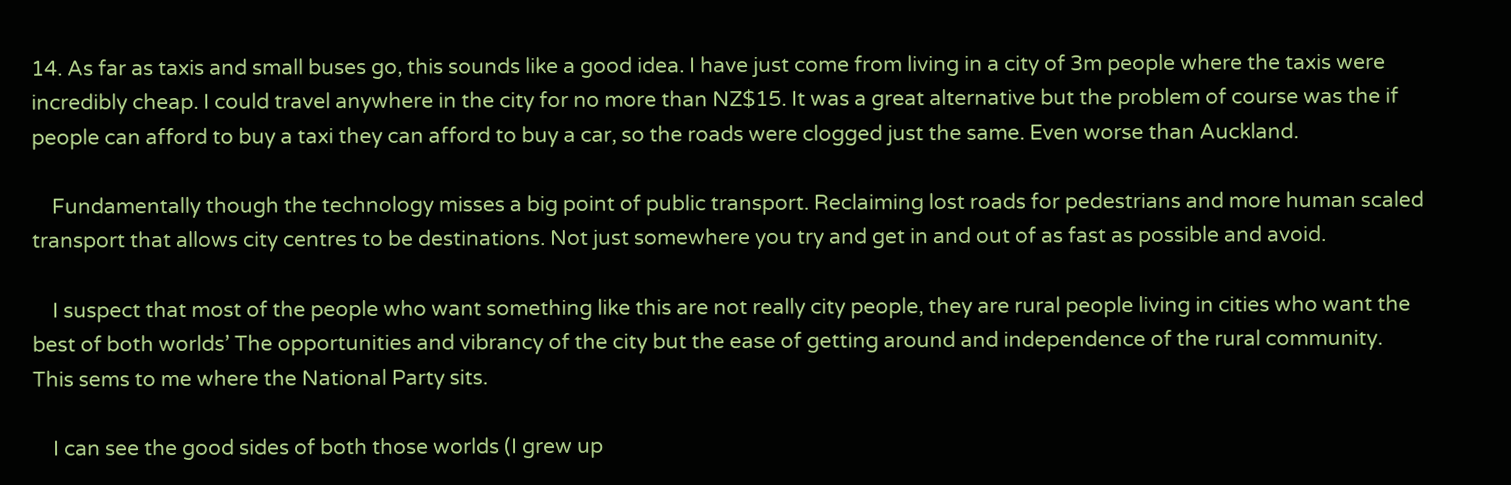14. As far as taxis and small buses go, this sounds like a good idea. I have just come from living in a city of 3m people where the taxis were incredibly cheap. I could travel anywhere in the city for no more than NZ$15. It was a great alternative but the problem of course was the if people can afford to buy a taxi they can afford to buy a car, so the roads were clogged just the same. Even worse than Auckland.

    Fundamentally though the technology misses a big point of public transport. Reclaiming lost roads for pedestrians and more human scaled transport that allows city centres to be destinations. Not just somewhere you try and get in and out of as fast as possible and avoid.

    I suspect that most of the people who want something like this are not really city people, they are rural people living in cities who want the best of both worlds’ The opportunities and vibrancy of the city but the ease of getting around and independence of the rural community. This sems to me where the National Party sits.

    I can see the good sides of both those worlds (I grew up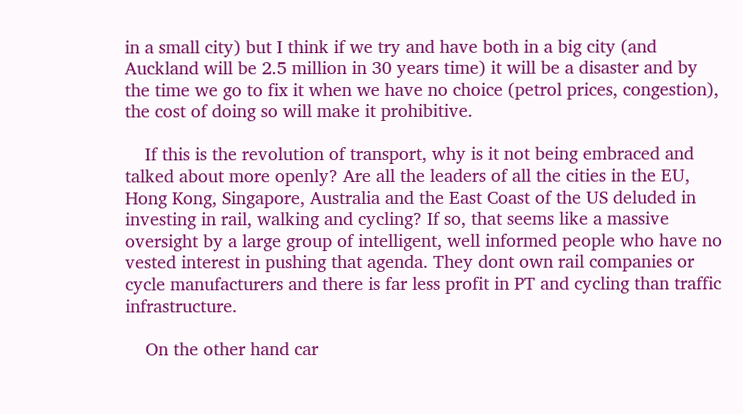in a small city) but I think if we try and have both in a big city (and Auckland will be 2.5 million in 30 years time) it will be a disaster and by the time we go to fix it when we have no choice (petrol prices, congestion), the cost of doing so will make it prohibitive.

    If this is the revolution of transport, why is it not being embraced and talked about more openly? Are all the leaders of all the cities in the EU, Hong Kong, Singapore, Australia and the East Coast of the US deluded in investing in rail, walking and cycling? If so, that seems like a massive oversight by a large group of intelligent, well informed people who have no vested interest in pushing that agenda. They dont own rail companies or cycle manufacturers and there is far less profit in PT and cycling than traffic infrastructure.

    On the other hand car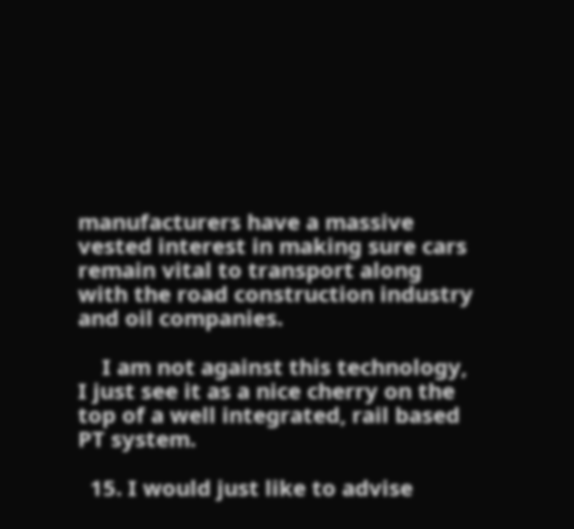manufacturers have a massive vested interest in making sure cars remain vital to transport along with the road construction industry and oil companies.

    I am not against this technology, I just see it as a nice cherry on the top of a well integrated, rail based PT system.

  15. I would just like to advise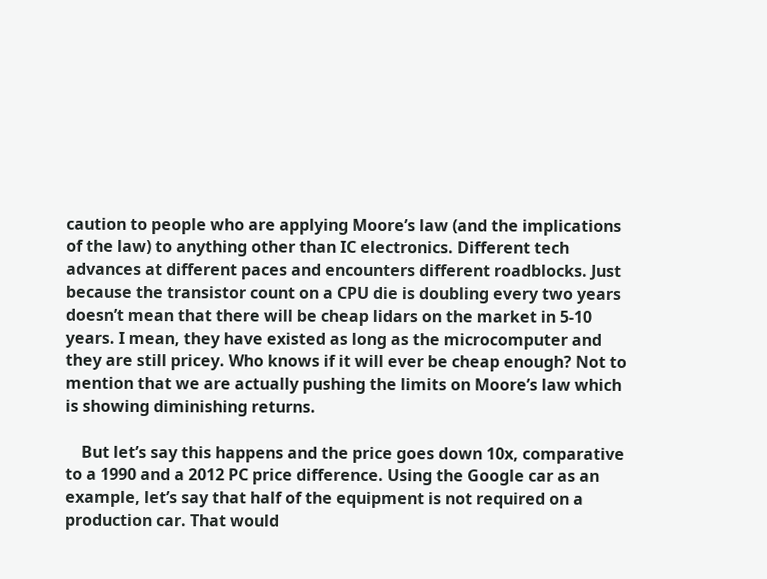caution to people who are applying Moore’s law (and the implications of the law) to anything other than IC electronics. Different tech advances at different paces and encounters different roadblocks. Just because the transistor count on a CPU die is doubling every two years doesn’t mean that there will be cheap lidars on the market in 5-10 years. I mean, they have existed as long as the microcomputer and they are still pricey. Who knows if it will ever be cheap enough? Not to mention that we are actually pushing the limits on Moore’s law which is showing diminishing returns.

    But let’s say this happens and the price goes down 10x, comparative to a 1990 and a 2012 PC price difference. Using the Google car as an example, let’s say that half of the equipment is not required on a production car. That would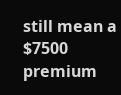still mean a $7500 premium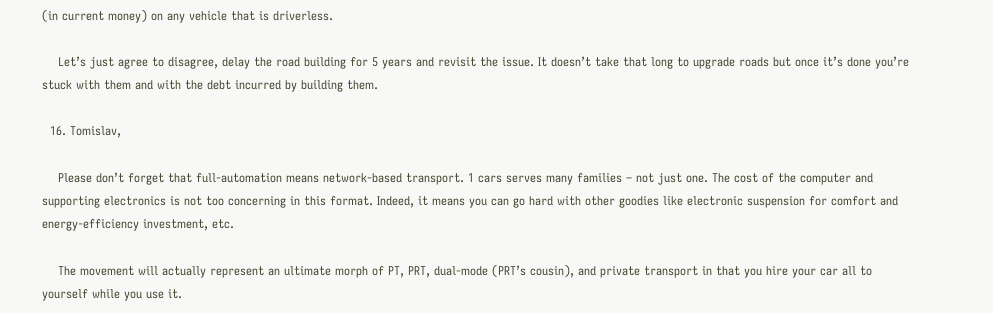(in current money) on any vehicle that is driverless.

    Let’s just agree to disagree, delay the road building for 5 years and revisit the issue. It doesn’t take that long to upgrade roads but once it’s done you’re stuck with them and with the debt incurred by building them.

  16. Tomislav,

    Please don’t forget that full-automation means network-based transport. 1 cars serves many families – not just one. The cost of the computer and supporting electronics is not too concerning in this format. Indeed, it means you can go hard with other goodies like electronic suspension for comfort and energy-efficiency investment, etc.

    The movement will actually represent an ultimate morph of PT, PRT, dual-mode (PRT’s cousin), and private transport in that you hire your car all to yourself while you use it.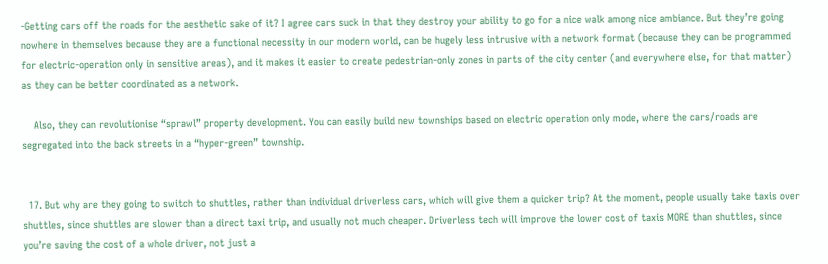-Getting cars off the roads for the aesthetic sake of it? I agree cars suck in that they destroy your ability to go for a nice walk among nice ambiance. But they’re going nowhere in themselves because they are a functional necessity in our modern world, can be hugely less intrusive with a network format (because they can be programmed for electric-operation only in sensitive areas), and it makes it easier to create pedestrian-only zones in parts of the city center (and everywhere else, for that matter) as they can be better coordinated as a network.

    Also, they can revolutionise “sprawl” property development. You can easily build new townships based on electric operation only mode, where the cars/roads are segregated into the back streets in a “hyper-green” township.


  17. But why are they going to switch to shuttles, rather than individual driverless cars, which will give them a quicker trip? At the moment, people usually take taxis over shuttles, since shuttles are slower than a direct taxi trip, and usually not much cheaper. Driverless tech will improve the lower cost of taxis MORE than shuttles, since you’re saving the cost of a whole driver, not just a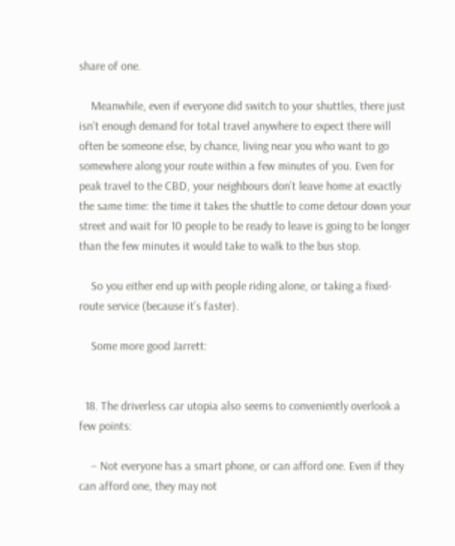share of one.

    Meanwhile, even if everyone did switch to your shuttles, there just isn’t enough demand for total travel anywhere to expect there will often be someone else, by chance, living near you who want to go somewhere along your route within a few minutes of you. Even for peak travel to the CBD, your neighbours don’t leave home at exactly the same time: the time it takes the shuttle to come detour down your street and wait for 10 people to be ready to leave is going to be longer than the few minutes it would take to walk to the bus stop.

    So you either end up with people riding alone, or taking a fixed-route service (because it’s faster).

    Some more good Jarrett:


  18. The driverless car utopia also seems to conveniently overlook a few points:

    – Not everyone has a smart phone, or can afford one. Even if they can afford one, they may not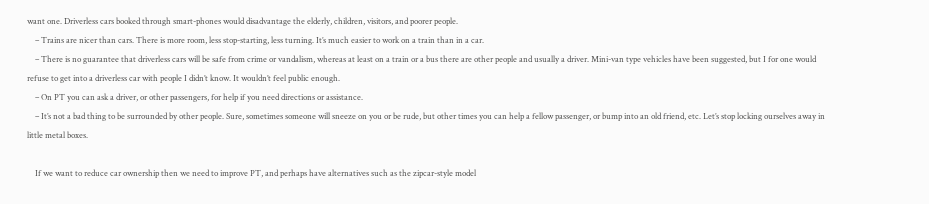want one. Driverless cars booked through smart-phones would disadvantage the elderly, children, visitors, and poorer people.
    – Trains are nicer than cars. There is more room, less stop-starting, less turning. It’s much easier to work on a train than in a car.
    – There is no guarantee that driverless cars will be safe from crime or vandalism, whereas at least on a train or a bus there are other people and usually a driver. Mini-van type vehicles have been suggested, but I for one would refuse to get into a driverless car with people I didn’t know. It wouldn’t feel public enough.
    – On PT you can ask a driver, or other passengers, for help if you need directions or assistance.
    – It’s not a bad thing to be surrounded by other people. Sure, sometimes someone will sneeze on you or be rude, but other times you can help a fellow passenger, or bump into an old friend, etc. Let’s stop locking ourselves away in little metal boxes.

    If we want to reduce car ownership then we need to improve PT, and perhaps have alternatives such as the zipcar-style model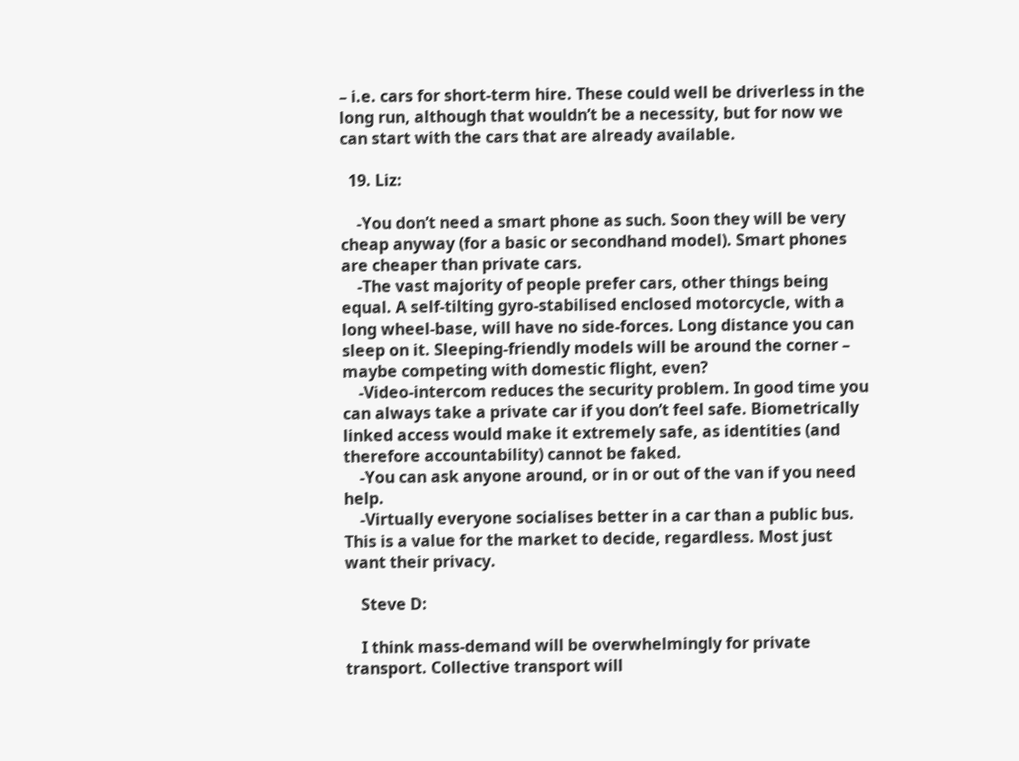– i.e. cars for short-term hire. These could well be driverless in the long run, although that wouldn’t be a necessity, but for now we can start with the cars that are already available.

  19. Liz:

    -You don’t need a smart phone as such. Soon they will be very cheap anyway (for a basic or secondhand model). Smart phones are cheaper than private cars.
    -The vast majority of people prefer cars, other things being equal. A self-tilting gyro-stabilised enclosed motorcycle, with a long wheel-base, will have no side-forces. Long distance you can sleep on it. Sleeping-friendly models will be around the corner – maybe competing with domestic flight, even?
    -Video-intercom reduces the security problem. In good time you can always take a private car if you don’t feel safe. Biometrically linked access would make it extremely safe, as identities (and therefore accountability) cannot be faked.
    -You can ask anyone around, or in or out of the van if you need help.
    -Virtually everyone socialises better in a car than a public bus. This is a value for the market to decide, regardless. Most just want their privacy.

    Steve D:

    I think mass-demand will be overwhelmingly for private transport. Collective transport will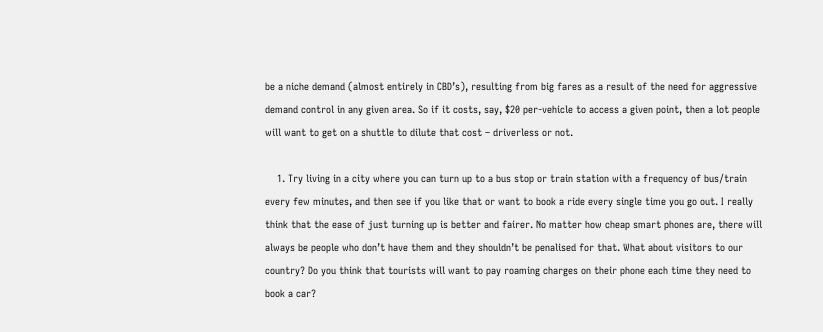be a niche demand (almost entirely in CBD’s), resulting from big fares as a result of the need for aggressive demand control in any given area. So if it costs, say, $20 per-vehicle to access a given point, then a lot people will want to get on a shuttle to dilute that cost – driverless or not.

    1. Try living in a city where you can turn up to a bus stop or train station with a frequency of bus/train every few minutes, and then see if you like that or want to book a ride every single time you go out. I really think that the ease of just turning up is better and fairer. No matter how cheap smart phones are, there will always be people who don’t have them and they shouldn’t be penalised for that. What about visitors to our country? Do you think that tourists will want to pay roaming charges on their phone each time they need to book a car?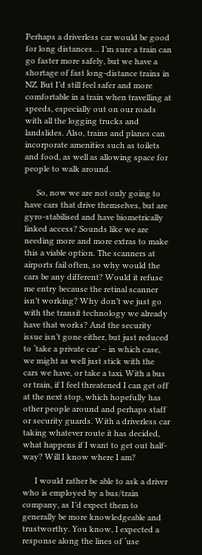Perhaps a driverless car would be good for long distances… I’m sure a train can go faster more safely, but we have a shortage of fast long-distance trains in NZ. But I’d still feel safer and more comfortable in a train when travelling at speeds, especially out on our roads with all the logging trucks and landslides. Also, trains and planes can incorporate amenities such as toilets and food, as well as allowing space for people to walk around.

      So, now we are not only going to have cars that drive themselves, but are gyro-stabilised and have biometrically linked access? Sounds like we are needing more and more extras to make this a viable option. The scanners at airports fail often, so why would the cars be any different? Would it refuse me entry because the retinal scanner isn’t working? Why don’t we just go with the transit technology we already have that works? And the security issue isn’t gone either, but just reduced to ‘take a private car’ – in which case, we might as well just stick with the cars we have, or take a taxi. With a bus or train, if I feel threatened I can get off at the next stop, which hopefully has other people around and perhaps staff or security guards. With a driverless car taking whatever route it has decided, what happens if I want to get out half-way? Will I know where I am?

      I would rather be able to ask a driver who is employed by a bus/train company, as I’d expect them to generally be more knowledgeable and trustworthy. You know, I expected a response along the lines of ‘use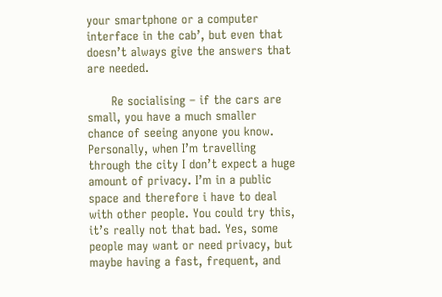your smartphone or a computer interface in the cab’, but even that doesn’t always give the answers that are needed.

      Re socialising – if the cars are small, you have a much smaller chance of seeing anyone you know. Personally, when I’m travelling through the city I don’t expect a huge amount of privacy. I’m in a public space and therefore i have to deal with other people. You could try this, it’s really not that bad. Yes, some people may want or need privacy, but maybe having a fast, frequent, and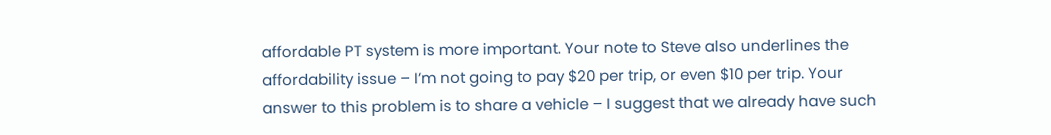affordable PT system is more important. Your note to Steve also underlines the affordability issue – I’m not going to pay $20 per trip, or even $10 per trip. Your answer to this problem is to share a vehicle – I suggest that we already have such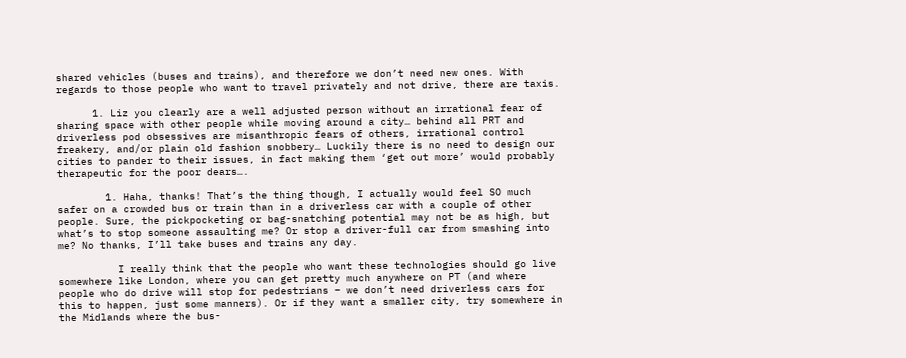shared vehicles (buses and trains), and therefore we don’t need new ones. With regards to those people who want to travel privately and not drive, there are taxis.

      1. Liz you clearly are a well adjusted person without an irrational fear of sharing space with other people while moving around a city… behind all PRT and driverless pod obsessives are misanthropic fears of others, irrational control freakery, and/or plain old fashion snobbery… Luckily there is no need to design our cities to pander to their issues, in fact making them ‘get out more’ would probably therapeutic for the poor dears….

        1. Haha, thanks! That’s the thing though, I actually would feel SO much safer on a crowded bus or train than in a driverless car with a couple of other people. Sure, the pickpocketing or bag-snatching potential may not be as high, but what’s to stop someone assaulting me? Or stop a driver-full car from smashing into me? No thanks, I’ll take buses and trains any day.

          I really think that the people who want these technologies should go live somewhere like London, where you can get pretty much anywhere on PT (and where people who do drive will stop for pedestrians – we don’t need driverless cars for this to happen, just some manners). Or if they want a smaller city, try somewhere in the Midlands where the bus-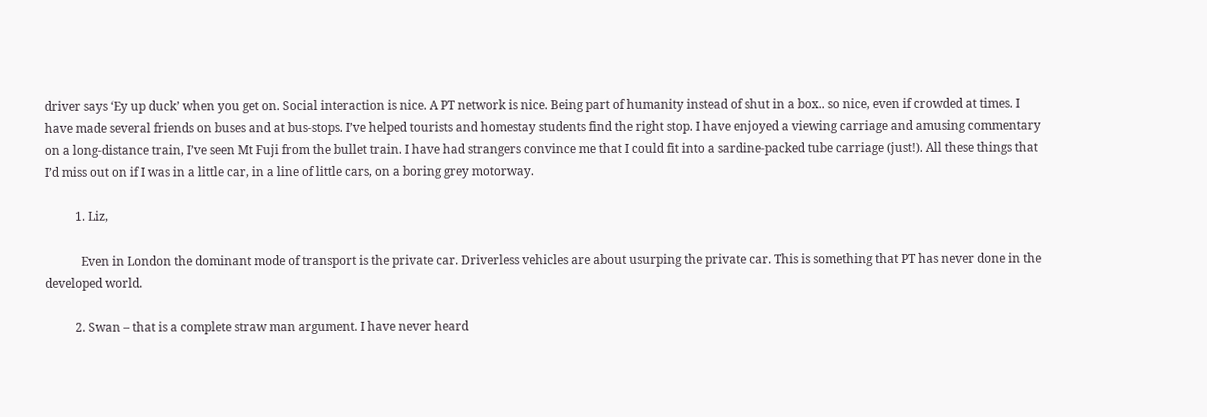driver says ‘Ey up duck’ when you get on. Social interaction is nice. A PT network is nice. Being part of humanity instead of shut in a box.. so nice, even if crowded at times. I have made several friends on buses and at bus-stops. I’ve helped tourists and homestay students find the right stop. I have enjoyed a viewing carriage and amusing commentary on a long-distance train, I’ve seen Mt Fuji from the bullet train. I have had strangers convince me that I could fit into a sardine-packed tube carriage (just!). All these things that I’d miss out on if I was in a little car, in a line of little cars, on a boring grey motorway.

          1. Liz,

            Even in London the dominant mode of transport is the private car. Driverless vehicles are about usurping the private car. This is something that PT has never done in the developed world.

          2. Swan – that is a complete straw man argument. I have never heard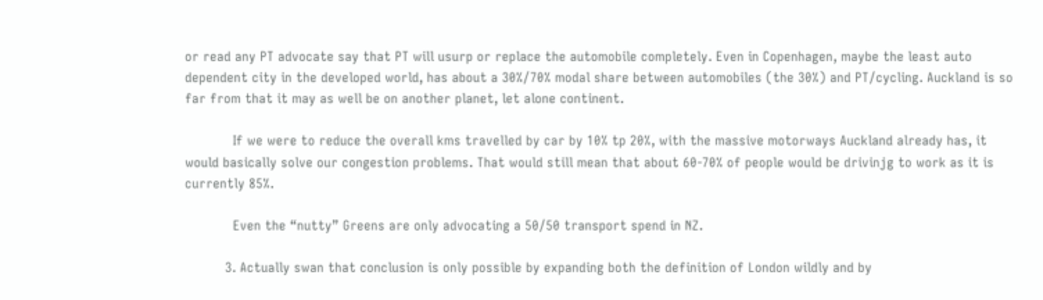or read any PT advocate say that PT will usurp or replace the automobile completely. Even in Copenhagen, maybe the least auto dependent city in the developed world, has about a 30%/70% modal share between automobiles (the 30%) and PT/cycling. Auckland is so far from that it may as well be on another planet, let alone continent.

            If we were to reduce the overall kms travelled by car by 10% tp 20%, with the massive motorways Auckland already has, it would basically solve our congestion problems. That would still mean that about 60-70% of people would be drivinjg to work as it is currently 85%.

            Even the “nutty” Greens are only advocating a 50/50 transport spend in NZ.

          3. Actually swan that conclusion is only possible by expanding both the definition of London wildly and by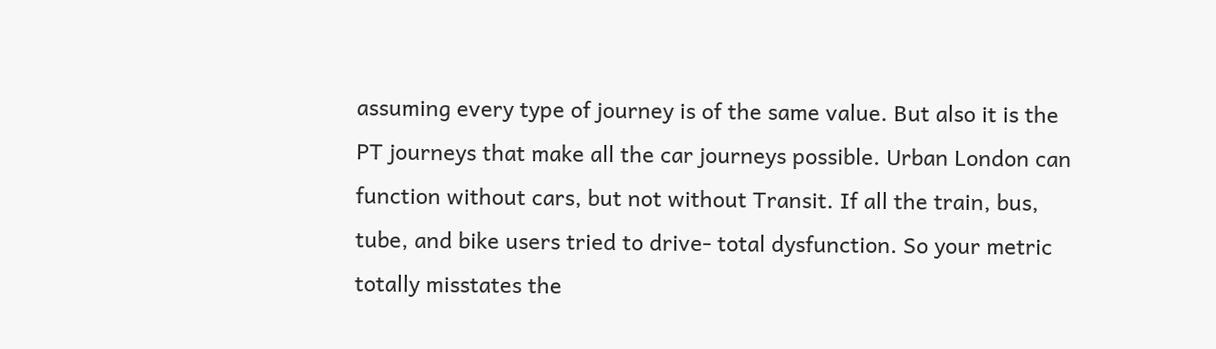assuming every type of journey is of the same value. But also it is the PT journeys that make all the car journeys possible. Urban London can function without cars, but not without Transit. If all the train, bus, tube, and bike users tried to drive- total dysfunction. So your metric totally misstates the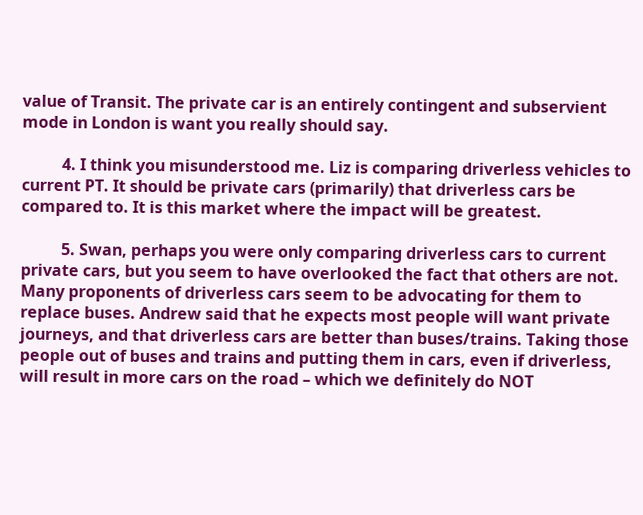value of Transit. The private car is an entirely contingent and subservient mode in London is want you really should say.

          4. I think you misunderstood me. Liz is comparing driverless vehicles to current PT. It should be private cars (primarily) that driverless cars be compared to. It is this market where the impact will be greatest.

          5. Swan, perhaps you were only comparing driverless cars to current private cars, but you seem to have overlooked the fact that others are not. Many proponents of driverless cars seem to be advocating for them to replace buses. Andrew said that he expects most people will want private journeys, and that driverless cars are better than buses/trains. Taking those people out of buses and trains and putting them in cars, even if driverless, will result in more cars on the road – which we definitely do NOT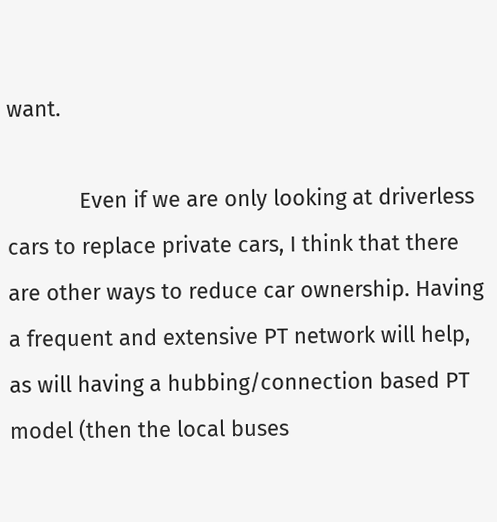want.

            Even if we are only looking at driverless cars to replace private cars, I think that there are other ways to reduce car ownership. Having a frequent and extensive PT network will help, as will having a hubbing/connection based PT model (then the local buses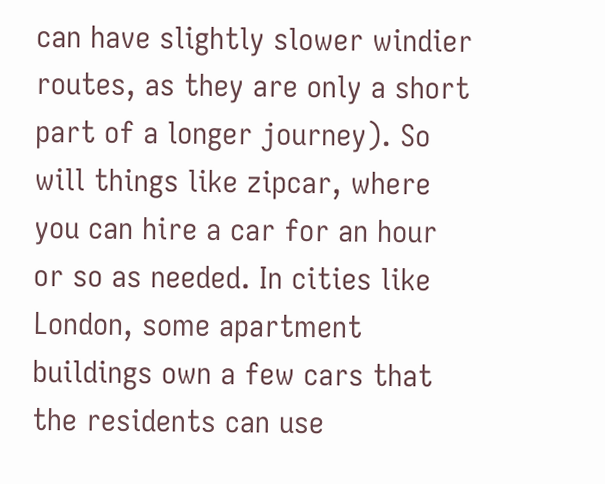can have slightly slower windier routes, as they are only a short part of a longer journey). So will things like zipcar, where you can hire a car for an hour or so as needed. In cities like London, some apartment buildings own a few cars that the residents can use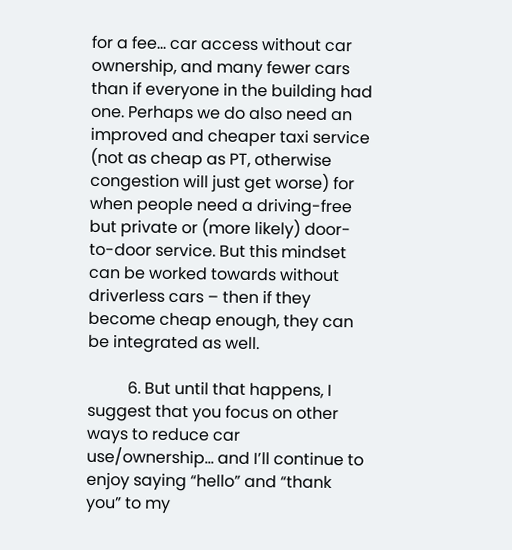for a fee… car access without car ownership, and many fewer cars than if everyone in the building had one. Perhaps we do also need an improved and cheaper taxi service (not as cheap as PT, otherwise congestion will just get worse) for when people need a driving-free but private or (more likely) door-to-door service. But this mindset can be worked towards without driverless cars – then if they become cheap enough, they can be integrated as well.

          6. But until that happens, I suggest that you focus on other ways to reduce car use/ownership… and I’ll continue to enjoy saying “hello” and “thank you” to my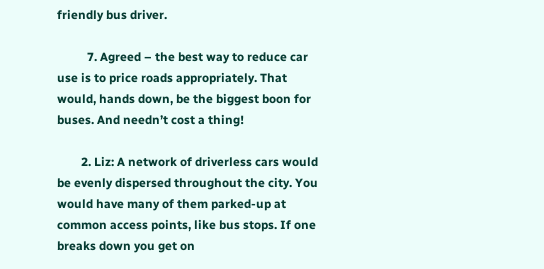friendly bus driver.

          7. Agreed – the best way to reduce car use is to price roads appropriately. That would, hands down, be the biggest boon for buses. And needn’t cost a thing!

        2. Liz: A network of driverless cars would be evenly dispersed throughout the city. You would have many of them parked-up at common access points, like bus stops. If one breaks down you get on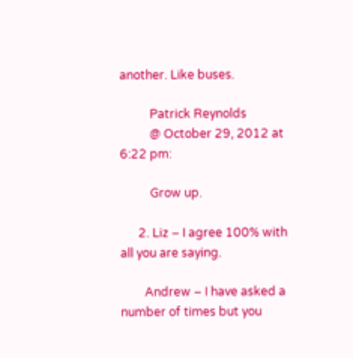another. Like buses.

          Patrick Reynolds
          @ October 29, 2012 at 6:22 pm:

          Grow up.

      2. Liz – I agree 100% with all you are saying.

        Andrew – I have asked a number of times but you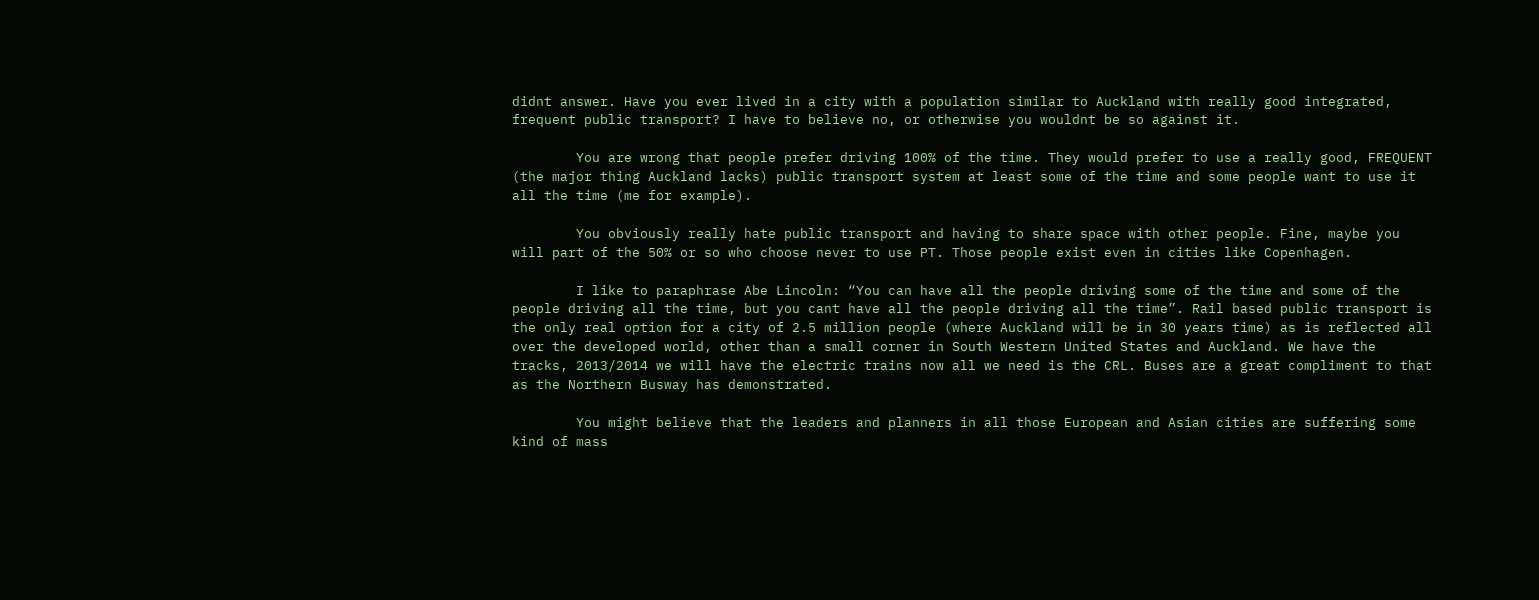didnt answer. Have you ever lived in a city with a population similar to Auckland with really good integrated, frequent public transport? I have to believe no, or otherwise you wouldnt be so against it.

        You are wrong that people prefer driving 100% of the time. They would prefer to use a really good, FREQUENT (the major thing Auckland lacks) public transport system at least some of the time and some people want to use it all the time (me for example).

        You obviously really hate public transport and having to share space with other people. Fine, maybe you will part of the 50% or so who choose never to use PT. Those people exist even in cities like Copenhagen.

        I like to paraphrase Abe Lincoln: “You can have all the people driving some of the time and some of the people driving all the time, but you cant have all the people driving all the time”. Rail based public transport is the only real option for a city of 2.5 million people (where Auckland will be in 30 years time) as is reflected all over the developed world, other than a small corner in South Western United States and Auckland. We have the tracks, 2013/2014 we will have the electric trains now all we need is the CRL. Buses are a great compliment to that as the Northern Busway has demonstrated.

        You might believe that the leaders and planners in all those European and Asian cities are suffering some kind of mass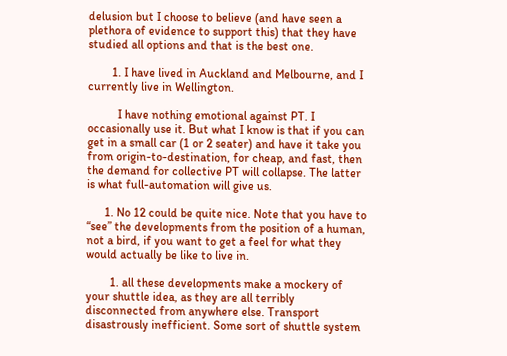delusion but I choose to believe (and have seen a plethora of evidence to support this) that they have studied all options and that is the best one.

        1. I have lived in Auckland and Melbourne, and I currently live in Wellington.

          I have nothing emotional against PT. I occasionally use it. But what I know is that if you can get in a small car (1 or 2 seater) and have it take you from origin-to-destination, for cheap, and fast, then the demand for collective PT will collapse. The latter is what full-automation will give us.

      1. No 12 could be quite nice. Note that you have to “see” the developments from the position of a human, not a bird, if you want to get a feel for what they would actually be like to live in.

        1. all these developments make a mockery of your shuttle idea, as they are all terribly disconnected from anywhere else. Transport disastrously inefficient. Some sort of shuttle system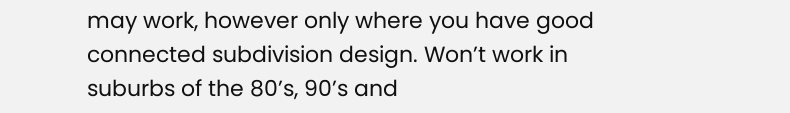may work, however only where you have good connected subdivision design. Won’t work in suburbs of the 80’s, 90’s and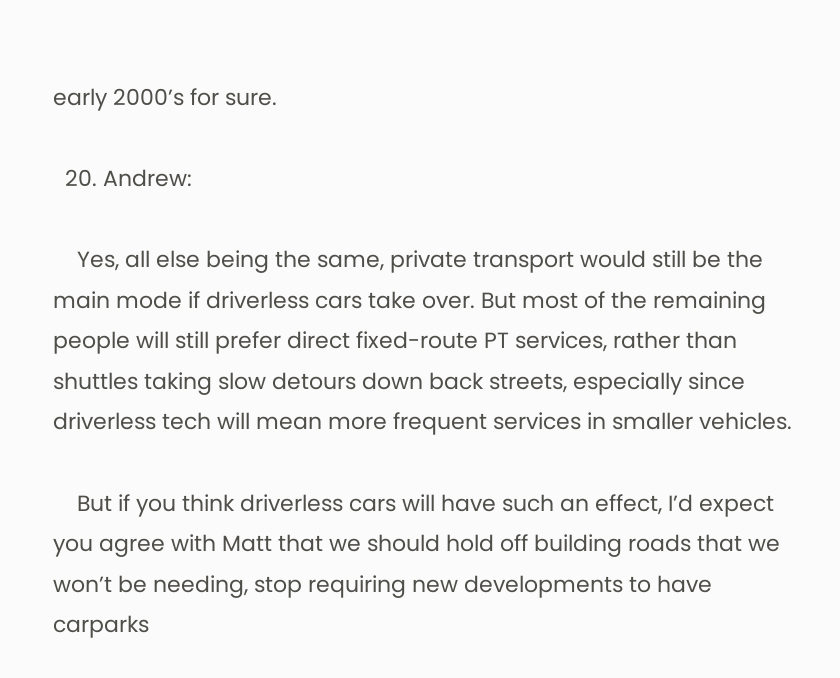early 2000’s for sure.

  20. Andrew:

    Yes, all else being the same, private transport would still be the main mode if driverless cars take over. But most of the remaining people will still prefer direct fixed-route PT services, rather than shuttles taking slow detours down back streets, especially since driverless tech will mean more frequent services in smaller vehicles.

    But if you think driverless cars will have such an effect, I’d expect you agree with Matt that we should hold off building roads that we won’t be needing, stop requiring new developments to have carparks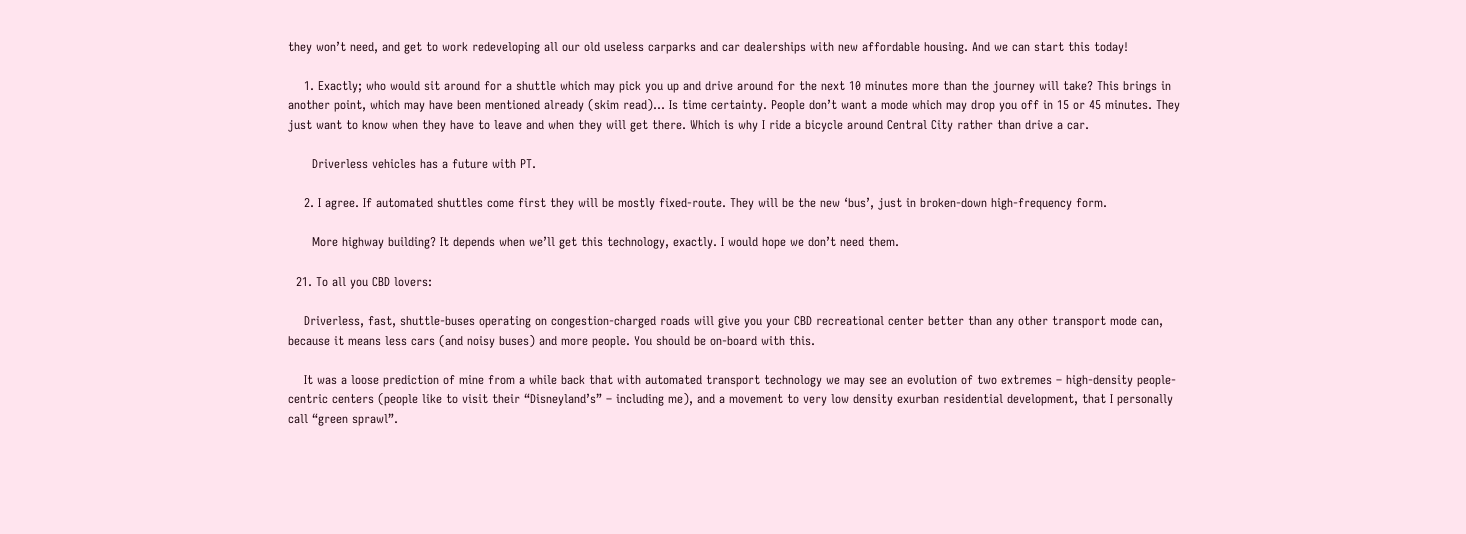they won’t need, and get to work redeveloping all our old useless carparks and car dealerships with new affordable housing. And we can start this today!

    1. Exactly; who would sit around for a shuttle which may pick you up and drive around for the next 10 minutes more than the journey will take? This brings in another point, which may have been mentioned already (skim read)… Is time certainty. People don’t want a mode which may drop you off in 15 or 45 minutes. They just want to know when they have to leave and when they will get there. Which is why I ride a bicycle around Central City rather than drive a car.

      Driverless vehicles has a future with PT.

    2. I agree. If automated shuttles come first they will be mostly fixed-route. They will be the new ‘bus’, just in broken-down high-frequency form.

      More highway building? It depends when we’ll get this technology, exactly. I would hope we don’t need them.

  21. To all you CBD lovers:

    Driverless, fast, shuttle-buses operating on congestion-charged roads will give you your CBD recreational center better than any other transport mode can, because it means less cars (and noisy buses) and more people. You should be on-board with this.

    It was a loose prediction of mine from a while back that with automated transport technology we may see an evolution of two extremes – high-density people-centric centers (people like to visit their “Disneyland’s” – including me), and a movement to very low density exurban residential development, that I personally call “green sprawl”.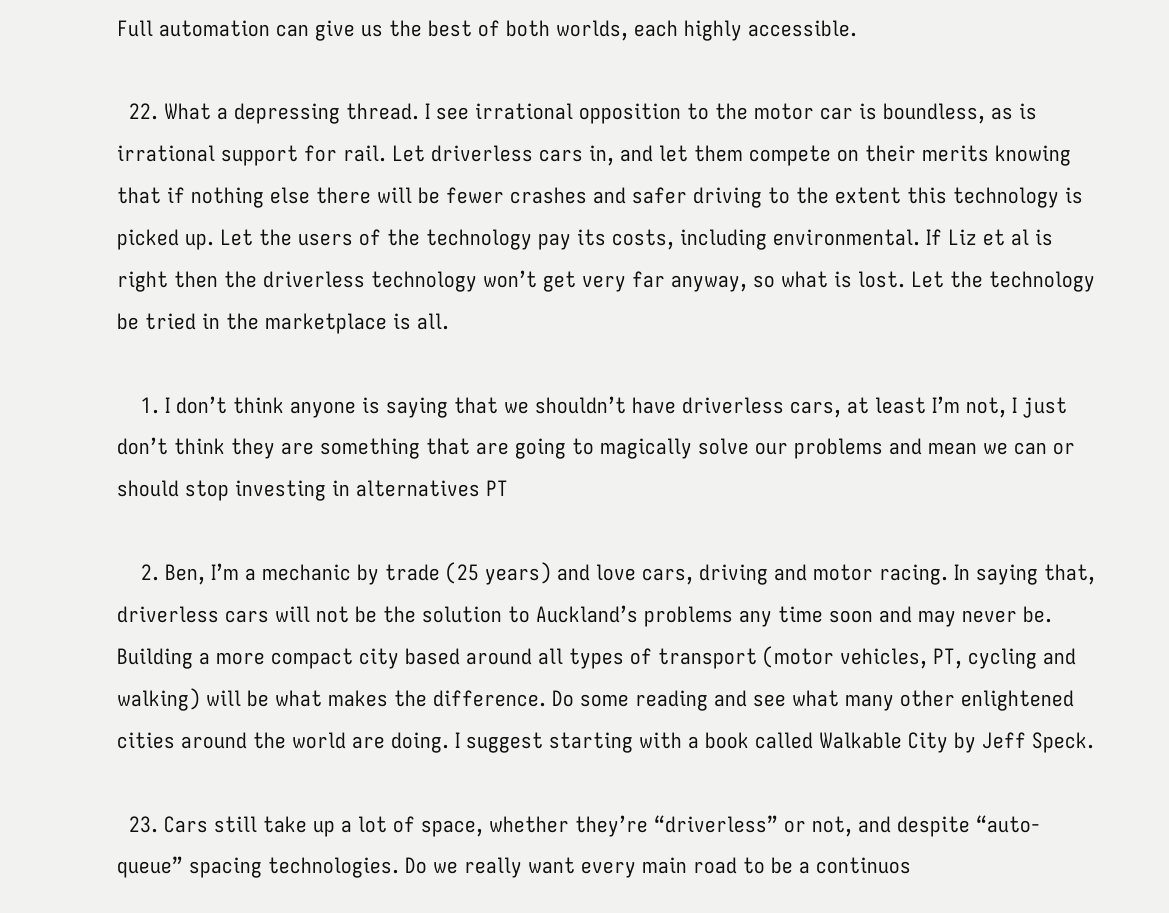Full automation can give us the best of both worlds, each highly accessible.

  22. What a depressing thread. I see irrational opposition to the motor car is boundless, as is irrational support for rail. Let driverless cars in, and let them compete on their merits knowing that if nothing else there will be fewer crashes and safer driving to the extent this technology is picked up. Let the users of the technology pay its costs, including environmental. If Liz et al is right then the driverless technology won’t get very far anyway, so what is lost. Let the technology be tried in the marketplace is all.

    1. I don’t think anyone is saying that we shouldn’t have driverless cars, at least I’m not, I just don’t think they are something that are going to magically solve our problems and mean we can or should stop investing in alternatives PT

    2. Ben, I’m a mechanic by trade (25 years) and love cars, driving and motor racing. In saying that, driverless cars will not be the solution to Auckland’s problems any time soon and may never be. Building a more compact city based around all types of transport (motor vehicles, PT, cycling and walking) will be what makes the difference. Do some reading and see what many other enlightened cities around the world are doing. I suggest starting with a book called Walkable City by Jeff Speck.

  23. Cars still take up a lot of space, whether they’re “driverless” or not, and despite “auto-queue” spacing technologies. Do we really want every main road to be a continuos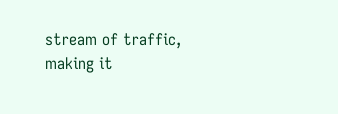stream of traffic, making it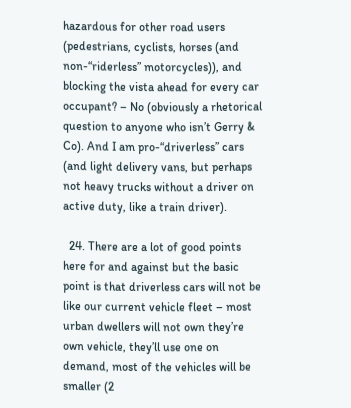hazardous for other road users (pedestrians, cyclists, horses (and non-“riderless” motorcycles)), and blocking the vista ahead for every car occupant? – No (obviously a rhetorical question to anyone who isn’t Gerry & Co). And I am pro-“driverless” cars (and light delivery vans, but perhaps not heavy trucks without a driver on active duty, like a train driver).

  24. There are a lot of good points here for and against but the basic point is that driverless cars will not be like our current vehicle fleet – most urban dwellers will not own they’re own vehicle, they’ll use one on demand, most of the vehicles will be smaller (2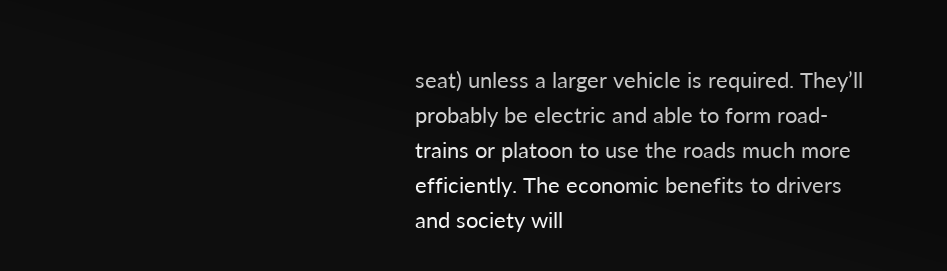seat) unless a larger vehicle is required. They’ll probably be electric and able to form road-trains or platoon to use the roads much more efficiently. The economic benefits to drivers and society will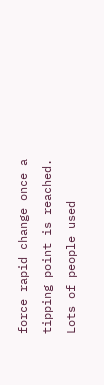force rapid change once a tipping point is reached. Lots of people used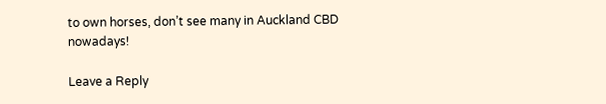to own horses, don’t see many in Auckland CBD nowadays!

Leave a Reply